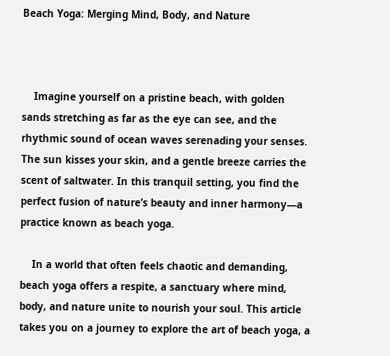Beach Yoga: Merging Mind, Body, and Nature



    Imagine yourself on a pristine beach, with golden sands stretching as far as the eye can see, and the rhythmic sound of ocean waves serenading your senses. The sun kisses your skin, and a gentle breeze carries the scent of saltwater. In this tranquil setting, you find the perfect fusion of nature’s beauty and inner harmony—a practice known as beach yoga.

    In a world that often feels chaotic and demanding, beach yoga offers a respite, a sanctuary where mind, body, and nature unite to nourish your soul. This article takes you on a journey to explore the art of beach yoga, a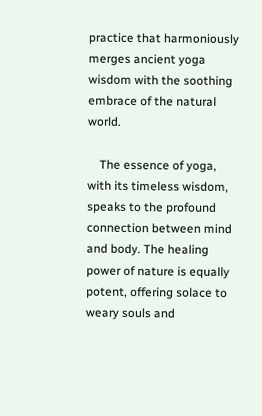practice that harmoniously merges ancient yoga wisdom with the soothing embrace of the natural world.

    The essence of yoga, with its timeless wisdom, speaks to the profound connection between mind and body. The healing power of nature is equally potent, offering solace to weary souls and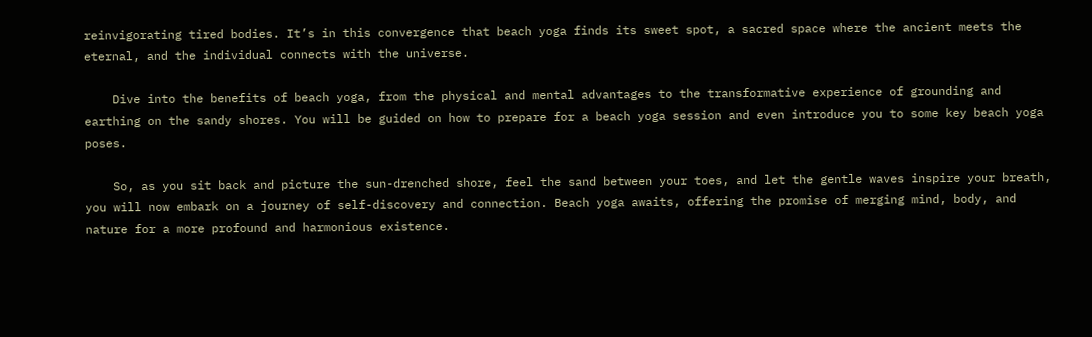reinvigorating tired bodies. It’s in this convergence that beach yoga finds its sweet spot, a sacred space where the ancient meets the eternal, and the individual connects with the universe.

    Dive into the benefits of beach yoga, from the physical and mental advantages to the transformative experience of grounding and earthing on the sandy shores. You will be guided on how to prepare for a beach yoga session and even introduce you to some key beach yoga poses.

    So, as you sit back and picture the sun-drenched shore, feel the sand between your toes, and let the gentle waves inspire your breath, you will now embark on a journey of self-discovery and connection. Beach yoga awaits, offering the promise of merging mind, body, and nature for a more profound and harmonious existence.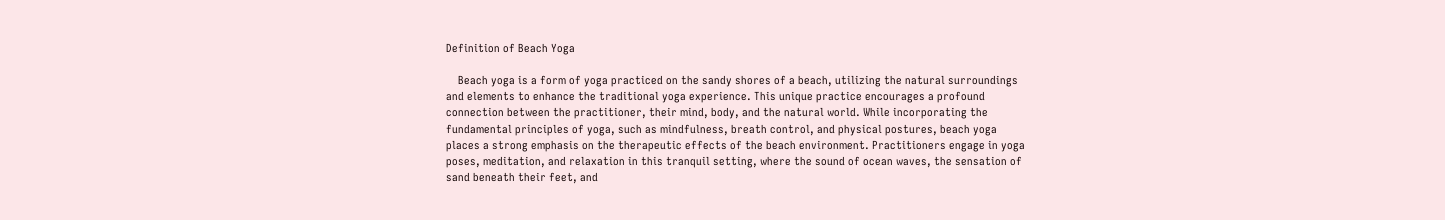Definition of Beach Yoga

    Beach yoga is a form of yoga practiced on the sandy shores of a beach, utilizing the natural surroundings and elements to enhance the traditional yoga experience. This unique practice encourages a profound connection between the practitioner, their mind, body, and the natural world. While incorporating the fundamental principles of yoga, such as mindfulness, breath control, and physical postures, beach yoga places a strong emphasis on the therapeutic effects of the beach environment. Practitioners engage in yoga poses, meditation, and relaxation in this tranquil setting, where the sound of ocean waves, the sensation of sand beneath their feet, and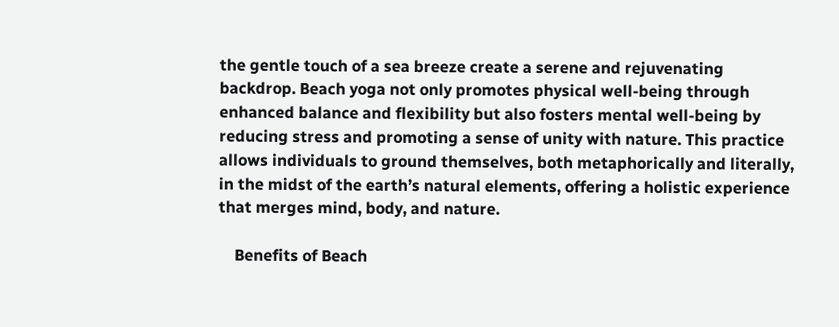the gentle touch of a sea breeze create a serene and rejuvenating backdrop. Beach yoga not only promotes physical well-being through enhanced balance and flexibility but also fosters mental well-being by reducing stress and promoting a sense of unity with nature. This practice allows individuals to ground themselves, both metaphorically and literally, in the midst of the earth’s natural elements, offering a holistic experience that merges mind, body, and nature.

    Benefits of Beach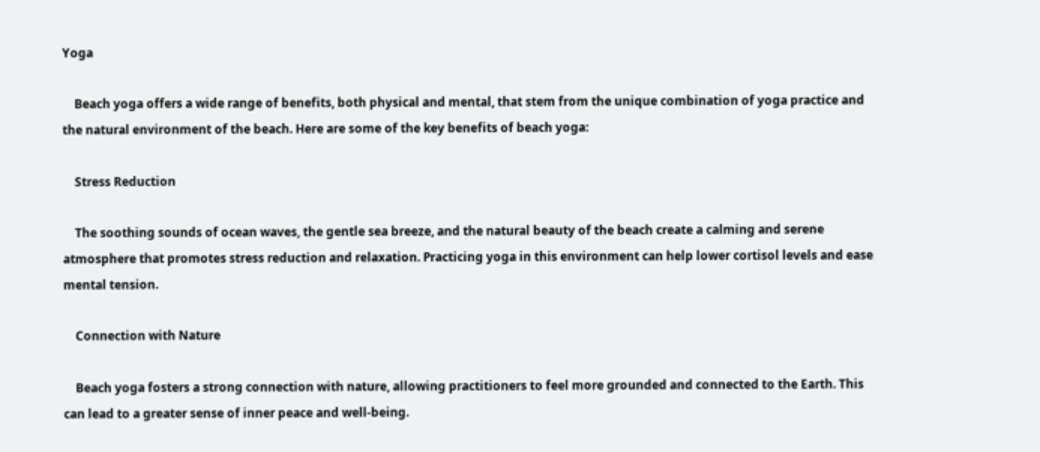Yoga

    Beach yoga offers a wide range of benefits, both physical and mental, that stem from the unique combination of yoga practice and the natural environment of the beach. Here are some of the key benefits of beach yoga:

    Stress Reduction

    The soothing sounds of ocean waves, the gentle sea breeze, and the natural beauty of the beach create a calming and serene atmosphere that promotes stress reduction and relaxation. Practicing yoga in this environment can help lower cortisol levels and ease mental tension.

    Connection with Nature

    Beach yoga fosters a strong connection with nature, allowing practitioners to feel more grounded and connected to the Earth. This can lead to a greater sense of inner peace and well-being.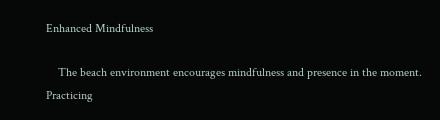Enhanced Mindfulness

    The beach environment encourages mindfulness and presence in the moment. Practicing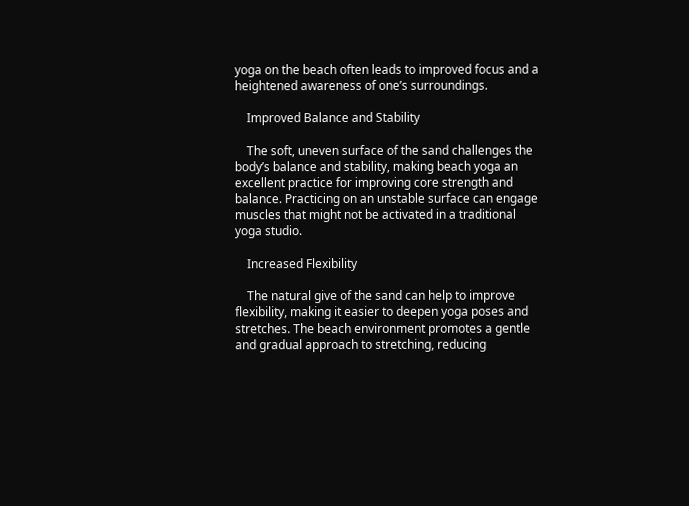yoga on the beach often leads to improved focus and a heightened awareness of one’s surroundings.

    Improved Balance and Stability

    The soft, uneven surface of the sand challenges the body’s balance and stability, making beach yoga an excellent practice for improving core strength and balance. Practicing on an unstable surface can engage muscles that might not be activated in a traditional yoga studio.

    Increased Flexibility

    The natural give of the sand can help to improve flexibility, making it easier to deepen yoga poses and stretches. The beach environment promotes a gentle and gradual approach to stretching, reducing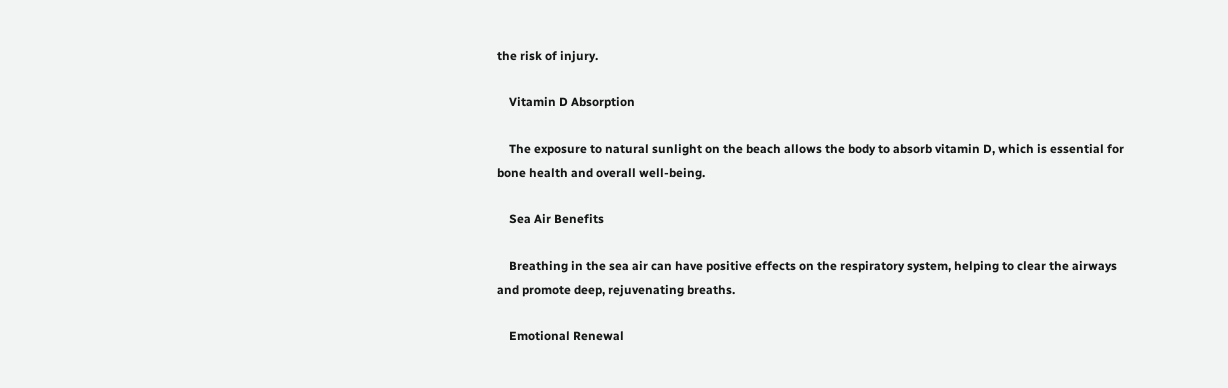the risk of injury.

    Vitamin D Absorption

    The exposure to natural sunlight on the beach allows the body to absorb vitamin D, which is essential for bone health and overall well-being.

    Sea Air Benefits

    Breathing in the sea air can have positive effects on the respiratory system, helping to clear the airways and promote deep, rejuvenating breaths.

    Emotional Renewal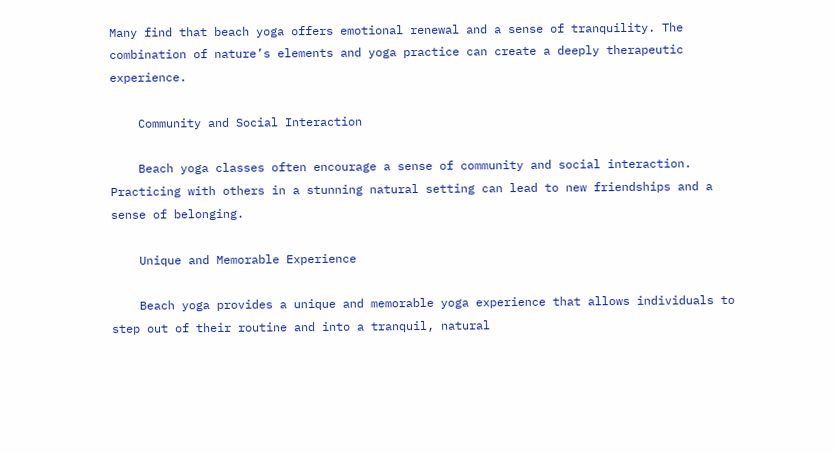Many find that beach yoga offers emotional renewal and a sense of tranquility. The combination of nature’s elements and yoga practice can create a deeply therapeutic experience.

    Community and Social Interaction

    Beach yoga classes often encourage a sense of community and social interaction. Practicing with others in a stunning natural setting can lead to new friendships and a sense of belonging.

    Unique and Memorable Experience

    Beach yoga provides a unique and memorable yoga experience that allows individuals to step out of their routine and into a tranquil, natural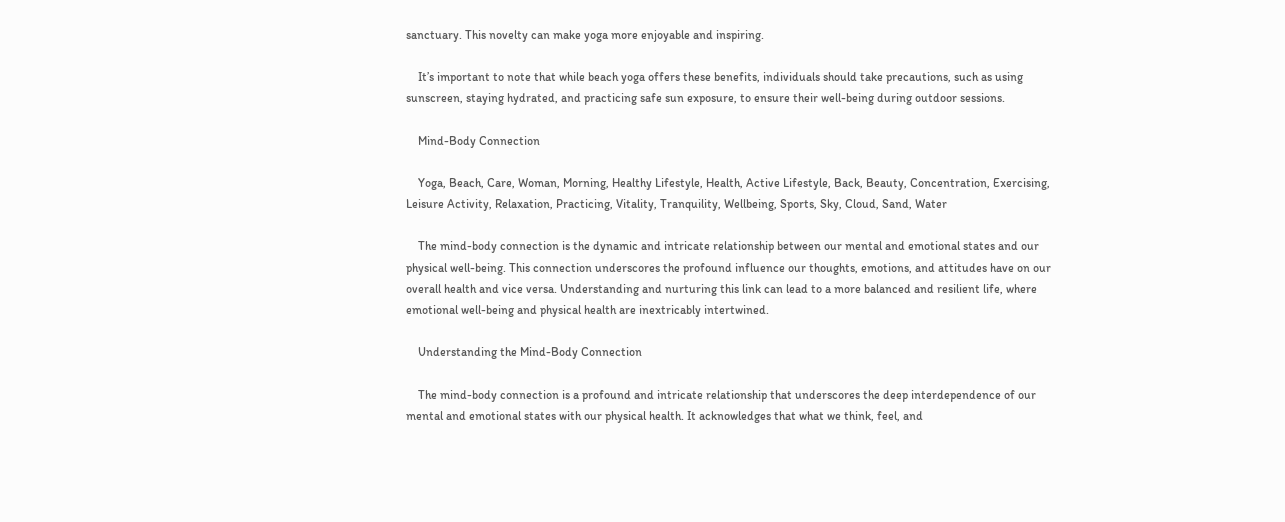sanctuary. This novelty can make yoga more enjoyable and inspiring.

    It’s important to note that while beach yoga offers these benefits, individuals should take precautions, such as using sunscreen, staying hydrated, and practicing safe sun exposure, to ensure their well-being during outdoor sessions.

    Mind-Body Connection

    Yoga, Beach, Care, Woman, Morning, Healthy Lifestyle, Health, Active Lifestyle, Back, Beauty, Concentration, Exercising, Leisure Activity, Relaxation, Practicing, Vitality, Tranquility, Wellbeing, Sports, Sky, Cloud, Sand, Water

    The mind-body connection is the dynamic and intricate relationship between our mental and emotional states and our physical well-being. This connection underscores the profound influence our thoughts, emotions, and attitudes have on our overall health and vice versa. Understanding and nurturing this link can lead to a more balanced and resilient life, where emotional well-being and physical health are inextricably intertwined.

    Understanding the Mind-Body Connection

    The mind-body connection is a profound and intricate relationship that underscores the deep interdependence of our mental and emotional states with our physical health. It acknowledges that what we think, feel, and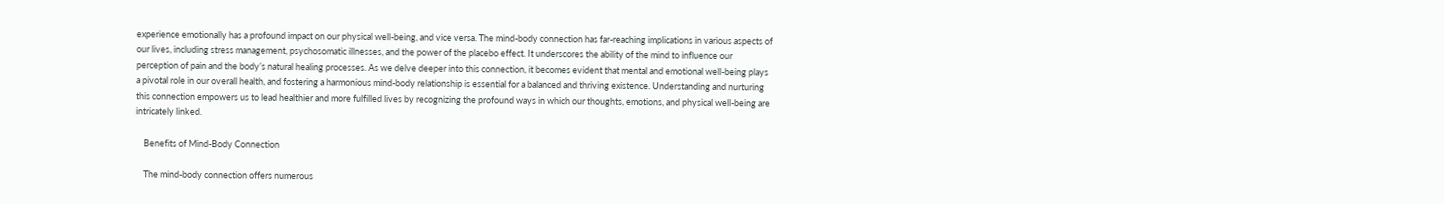experience emotionally has a profound impact on our physical well-being, and vice versa. The mind-body connection has far-reaching implications in various aspects of our lives, including stress management, psychosomatic illnesses, and the power of the placebo effect. It underscores the ability of the mind to influence our perception of pain and the body’s natural healing processes. As we delve deeper into this connection, it becomes evident that mental and emotional well-being plays a pivotal role in our overall health, and fostering a harmonious mind-body relationship is essential for a balanced and thriving existence. Understanding and nurturing this connection empowers us to lead healthier and more fulfilled lives by recognizing the profound ways in which our thoughts, emotions, and physical well-being are intricately linked.

    Benefits of Mind-Body Connection

    The mind-body connection offers numerous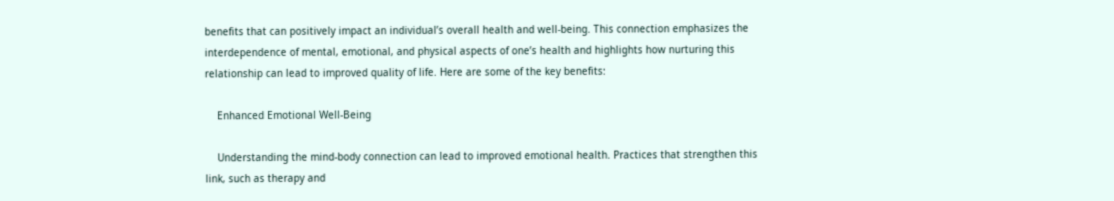benefits that can positively impact an individual’s overall health and well-being. This connection emphasizes the interdependence of mental, emotional, and physical aspects of one’s health and highlights how nurturing this relationship can lead to improved quality of life. Here are some of the key benefits:

    Enhanced Emotional Well-Being

    Understanding the mind-body connection can lead to improved emotional health. Practices that strengthen this link, such as therapy and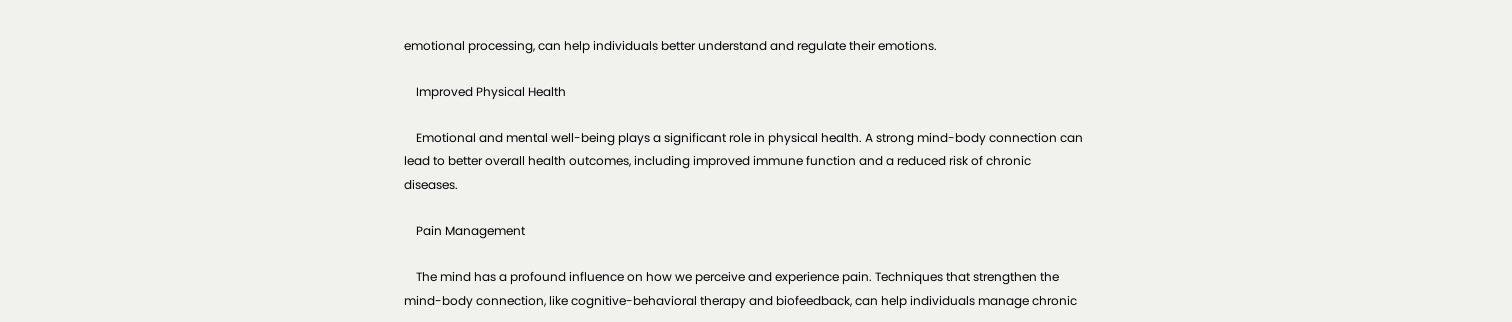emotional processing, can help individuals better understand and regulate their emotions.

    Improved Physical Health

    Emotional and mental well-being plays a significant role in physical health. A strong mind-body connection can lead to better overall health outcomes, including improved immune function and a reduced risk of chronic diseases.

    Pain Management

    The mind has a profound influence on how we perceive and experience pain. Techniques that strengthen the mind-body connection, like cognitive-behavioral therapy and biofeedback, can help individuals manage chronic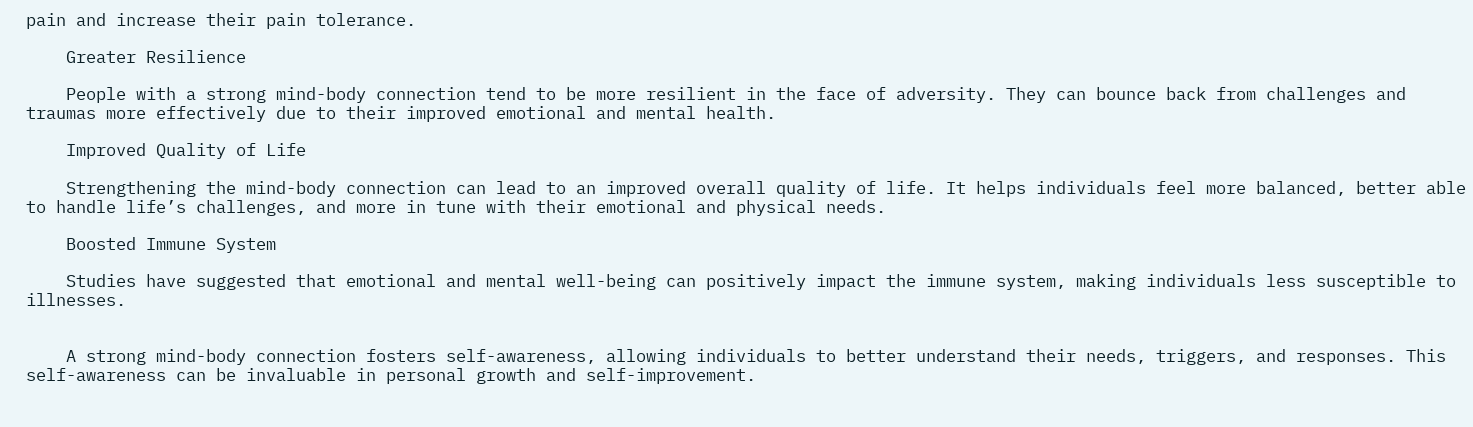pain and increase their pain tolerance.

    Greater Resilience

    People with a strong mind-body connection tend to be more resilient in the face of adversity. They can bounce back from challenges and traumas more effectively due to their improved emotional and mental health.

    Improved Quality of Life

    Strengthening the mind-body connection can lead to an improved overall quality of life. It helps individuals feel more balanced, better able to handle life’s challenges, and more in tune with their emotional and physical needs.

    Boosted Immune System

    Studies have suggested that emotional and mental well-being can positively impact the immune system, making individuals less susceptible to illnesses.


    A strong mind-body connection fosters self-awareness, allowing individuals to better understand their needs, triggers, and responses. This self-awareness can be invaluable in personal growth and self-improvement.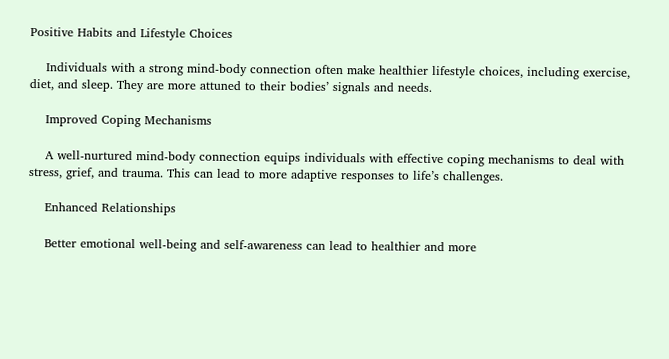Positive Habits and Lifestyle Choices

    Individuals with a strong mind-body connection often make healthier lifestyle choices, including exercise, diet, and sleep. They are more attuned to their bodies’ signals and needs.

    Improved Coping Mechanisms

    A well-nurtured mind-body connection equips individuals with effective coping mechanisms to deal with stress, grief, and trauma. This can lead to more adaptive responses to life’s challenges.

    Enhanced Relationships

    Better emotional well-being and self-awareness can lead to healthier and more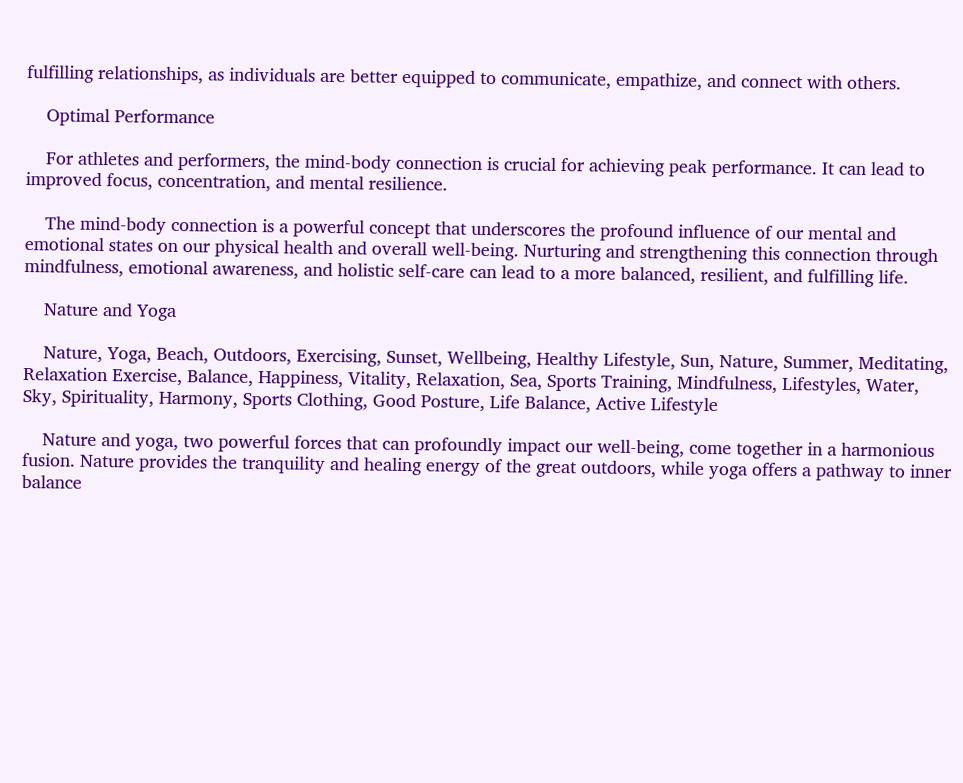fulfilling relationships, as individuals are better equipped to communicate, empathize, and connect with others.

    Optimal Performance

    For athletes and performers, the mind-body connection is crucial for achieving peak performance. It can lead to improved focus, concentration, and mental resilience.

    The mind-body connection is a powerful concept that underscores the profound influence of our mental and emotional states on our physical health and overall well-being. Nurturing and strengthening this connection through mindfulness, emotional awareness, and holistic self-care can lead to a more balanced, resilient, and fulfilling life.

    Nature and Yoga

    Nature, Yoga, Beach, Outdoors, Exercising, Sunset, Wellbeing, Healthy Lifestyle, Sun, Nature, Summer, Meditating, Relaxation Exercise, Balance, Happiness, Vitality, Relaxation, Sea, Sports Training, Mindfulness, Lifestyles, Water, Sky, Spirituality, Harmony, Sports Clothing, Good Posture, Life Balance, Active Lifestyle

    Nature and yoga, two powerful forces that can profoundly impact our well-being, come together in a harmonious fusion. Nature provides the tranquility and healing energy of the great outdoors, while yoga offers a pathway to inner balance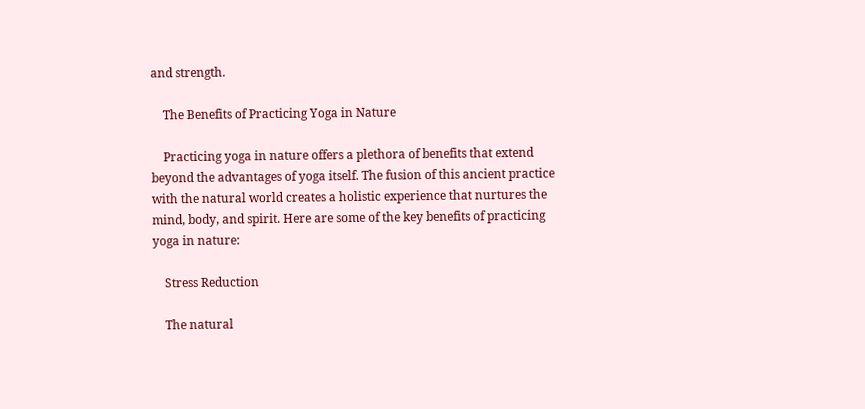and strength.

    The Benefits of Practicing Yoga in Nature

    Practicing yoga in nature offers a plethora of benefits that extend beyond the advantages of yoga itself. The fusion of this ancient practice with the natural world creates a holistic experience that nurtures the mind, body, and spirit. Here are some of the key benefits of practicing yoga in nature:

    Stress Reduction

    The natural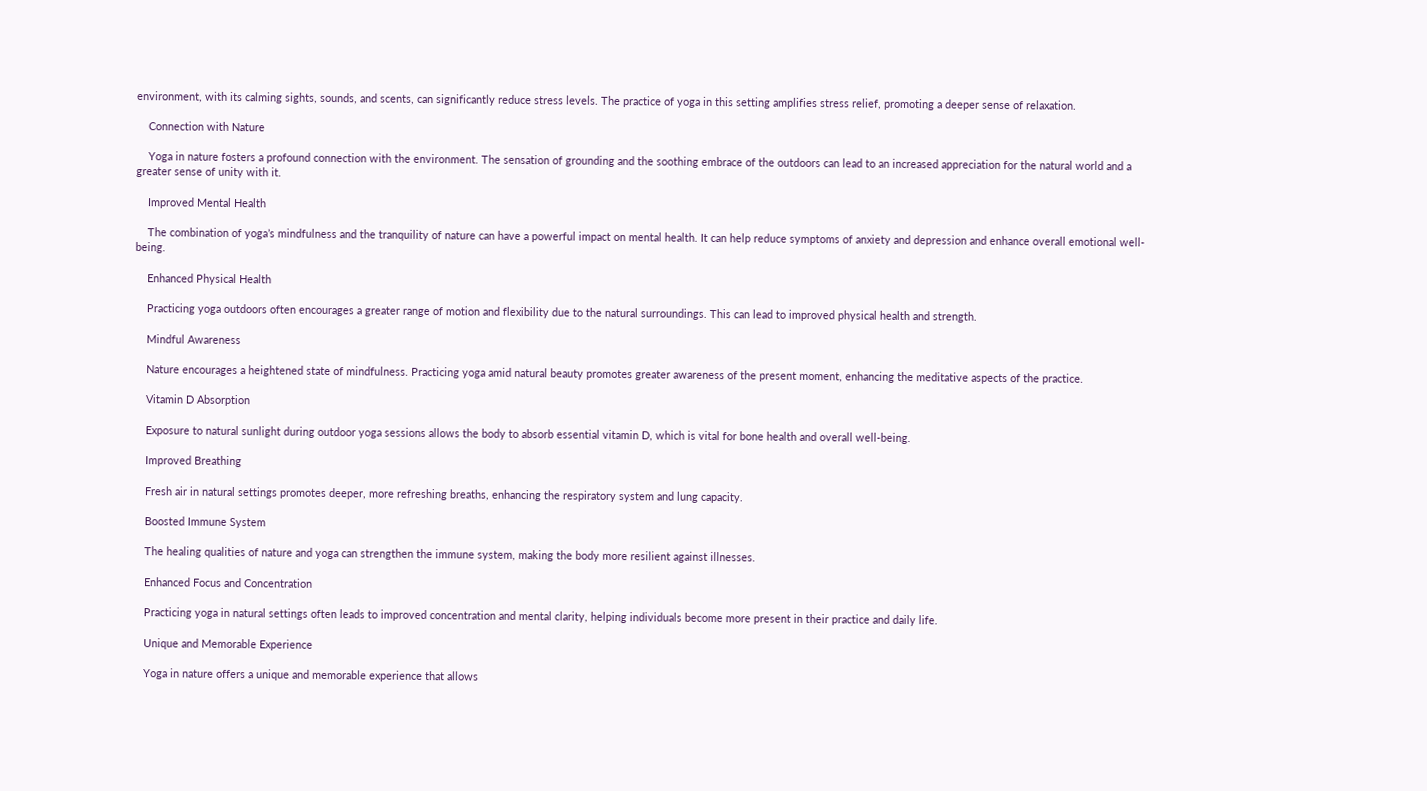environment, with its calming sights, sounds, and scents, can significantly reduce stress levels. The practice of yoga in this setting amplifies stress relief, promoting a deeper sense of relaxation.

    Connection with Nature

    Yoga in nature fosters a profound connection with the environment. The sensation of grounding and the soothing embrace of the outdoors can lead to an increased appreciation for the natural world and a greater sense of unity with it.

    Improved Mental Health

    The combination of yoga’s mindfulness and the tranquility of nature can have a powerful impact on mental health. It can help reduce symptoms of anxiety and depression and enhance overall emotional well-being.

    Enhanced Physical Health

    Practicing yoga outdoors often encourages a greater range of motion and flexibility due to the natural surroundings. This can lead to improved physical health and strength.

    Mindful Awareness

    Nature encourages a heightened state of mindfulness. Practicing yoga amid natural beauty promotes greater awareness of the present moment, enhancing the meditative aspects of the practice.

    Vitamin D Absorption

    Exposure to natural sunlight during outdoor yoga sessions allows the body to absorb essential vitamin D, which is vital for bone health and overall well-being.

    Improved Breathing

    Fresh air in natural settings promotes deeper, more refreshing breaths, enhancing the respiratory system and lung capacity.

    Boosted Immune System

    The healing qualities of nature and yoga can strengthen the immune system, making the body more resilient against illnesses.

    Enhanced Focus and Concentration

    Practicing yoga in natural settings often leads to improved concentration and mental clarity, helping individuals become more present in their practice and daily life.

    Unique and Memorable Experience

    Yoga in nature offers a unique and memorable experience that allows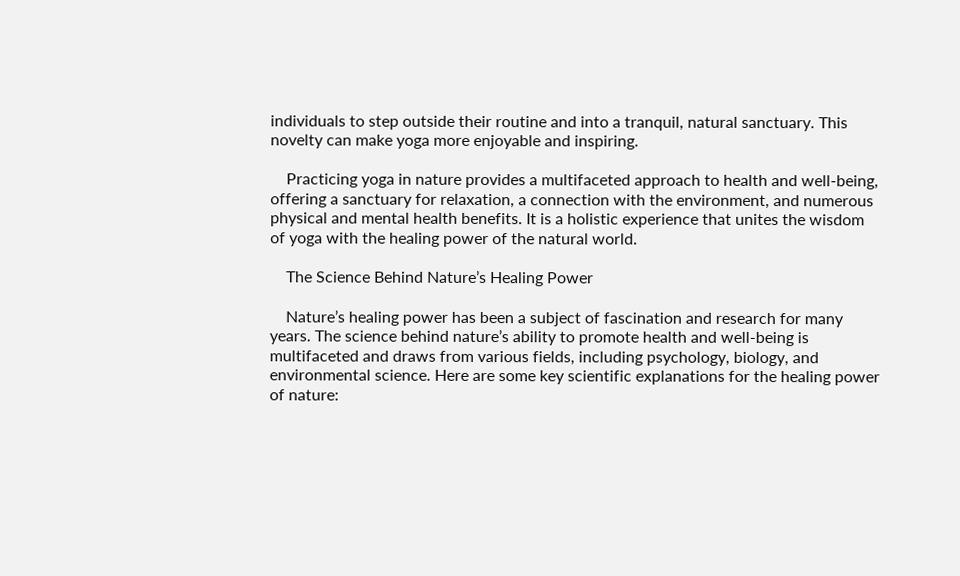individuals to step outside their routine and into a tranquil, natural sanctuary. This novelty can make yoga more enjoyable and inspiring.

    Practicing yoga in nature provides a multifaceted approach to health and well-being, offering a sanctuary for relaxation, a connection with the environment, and numerous physical and mental health benefits. It is a holistic experience that unites the wisdom of yoga with the healing power of the natural world.

    The Science Behind Nature’s Healing Power

    Nature’s healing power has been a subject of fascination and research for many years. The science behind nature’s ability to promote health and well-being is multifaceted and draws from various fields, including psychology, biology, and environmental science. Here are some key scientific explanations for the healing power of nature: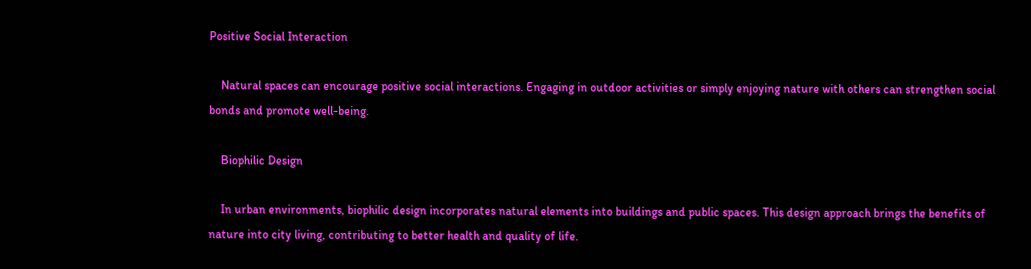Positive Social Interaction

    Natural spaces can encourage positive social interactions. Engaging in outdoor activities or simply enjoying nature with others can strengthen social bonds and promote well-being.

    Biophilic Design

    In urban environments, biophilic design incorporates natural elements into buildings and public spaces. This design approach brings the benefits of nature into city living, contributing to better health and quality of life.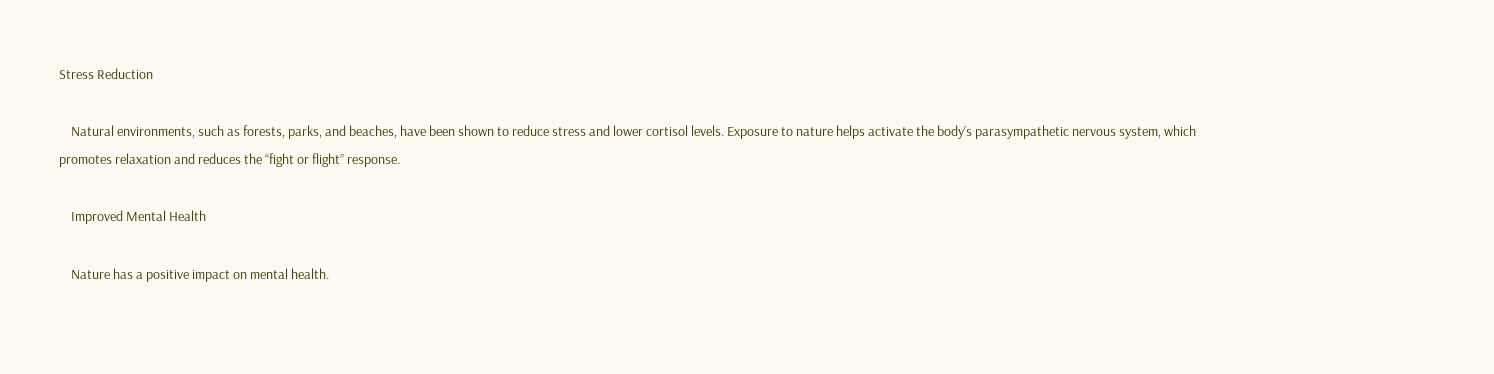Stress Reduction

    Natural environments, such as forests, parks, and beaches, have been shown to reduce stress and lower cortisol levels. Exposure to nature helps activate the body’s parasympathetic nervous system, which promotes relaxation and reduces the “fight or flight” response.

    Improved Mental Health

    Nature has a positive impact on mental health.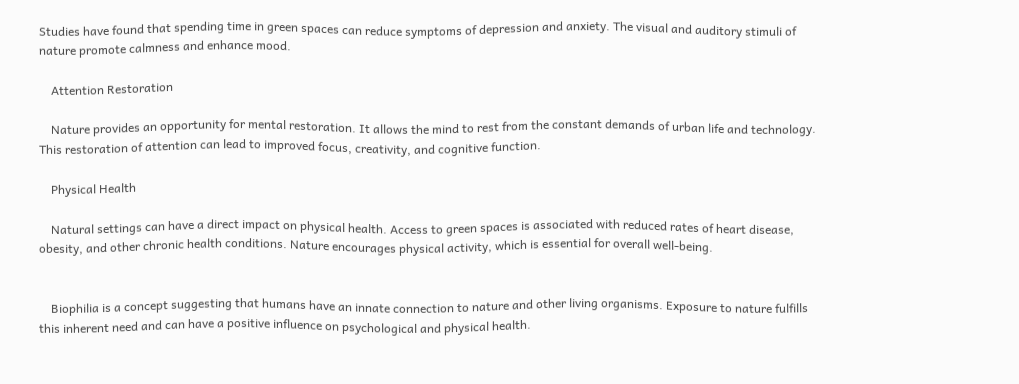Studies have found that spending time in green spaces can reduce symptoms of depression and anxiety. The visual and auditory stimuli of nature promote calmness and enhance mood.

    Attention Restoration

    Nature provides an opportunity for mental restoration. It allows the mind to rest from the constant demands of urban life and technology. This restoration of attention can lead to improved focus, creativity, and cognitive function.

    Physical Health

    Natural settings can have a direct impact on physical health. Access to green spaces is associated with reduced rates of heart disease, obesity, and other chronic health conditions. Nature encourages physical activity, which is essential for overall well-being.


    Biophilia is a concept suggesting that humans have an innate connection to nature and other living organisms. Exposure to nature fulfills this inherent need and can have a positive influence on psychological and physical health.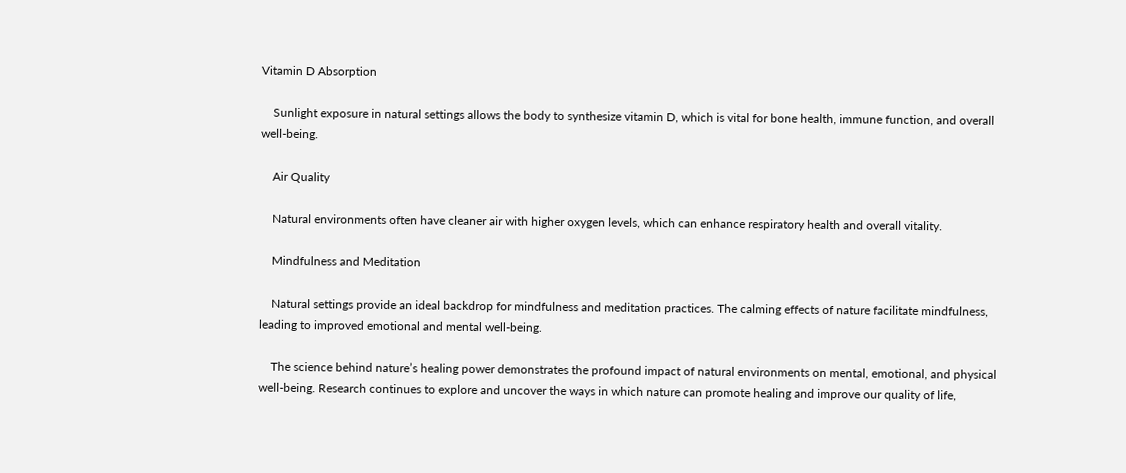Vitamin D Absorption

    Sunlight exposure in natural settings allows the body to synthesize vitamin D, which is vital for bone health, immune function, and overall well-being.

    Air Quality

    Natural environments often have cleaner air with higher oxygen levels, which can enhance respiratory health and overall vitality.

    Mindfulness and Meditation

    Natural settings provide an ideal backdrop for mindfulness and meditation practices. The calming effects of nature facilitate mindfulness, leading to improved emotional and mental well-being.

    The science behind nature’s healing power demonstrates the profound impact of natural environments on mental, emotional, and physical well-being. Research continues to explore and uncover the ways in which nature can promote healing and improve our quality of life,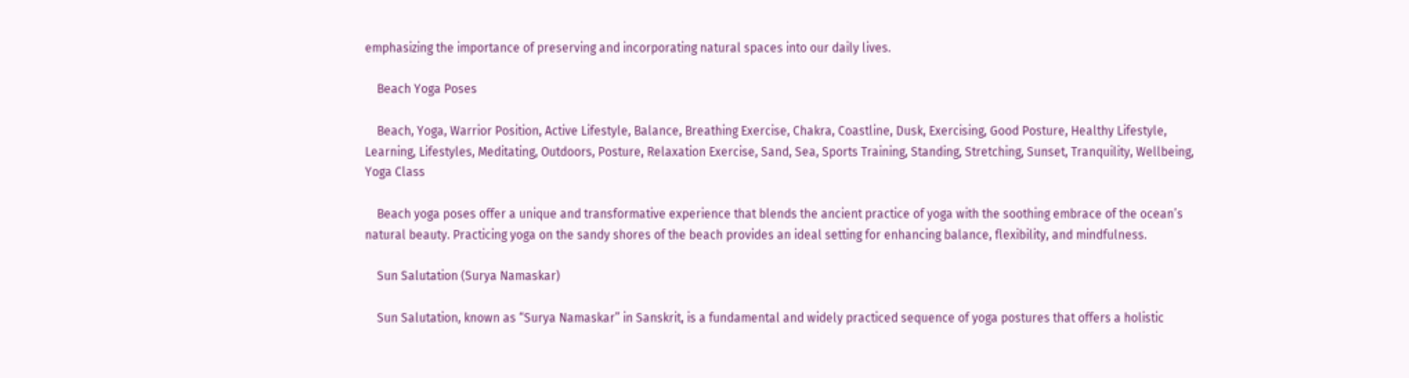emphasizing the importance of preserving and incorporating natural spaces into our daily lives.

    Beach Yoga Poses

    Beach, Yoga, Warrior Position, Active Lifestyle, Balance, Breathing Exercise, Chakra, Coastline, Dusk, Exercising, Good Posture, Healthy Lifestyle, Learning, Lifestyles, Meditating, Outdoors, Posture, Relaxation Exercise, Sand, Sea, Sports Training, Standing, Stretching, Sunset, Tranquility, Wellbeing, Yoga Class

    Beach yoga poses offer a unique and transformative experience that blends the ancient practice of yoga with the soothing embrace of the ocean’s natural beauty. Practicing yoga on the sandy shores of the beach provides an ideal setting for enhancing balance, flexibility, and mindfulness.

    Sun Salutation (Surya Namaskar)

    Sun Salutation, known as “Surya Namaskar” in Sanskrit, is a fundamental and widely practiced sequence of yoga postures that offers a holistic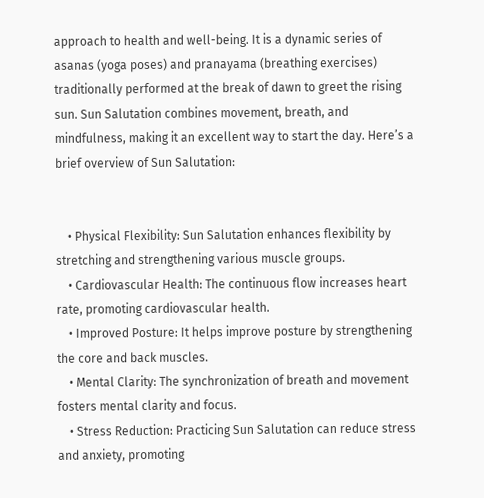approach to health and well-being. It is a dynamic series of asanas (yoga poses) and pranayama (breathing exercises) traditionally performed at the break of dawn to greet the rising sun. Sun Salutation combines movement, breath, and mindfulness, making it an excellent way to start the day. Here’s a brief overview of Sun Salutation:


    • Physical Flexibility: Sun Salutation enhances flexibility by stretching and strengthening various muscle groups.
    • Cardiovascular Health: The continuous flow increases heart rate, promoting cardiovascular health.
    • Improved Posture: It helps improve posture by strengthening the core and back muscles.
    • Mental Clarity: The synchronization of breath and movement fosters mental clarity and focus.
    • Stress Reduction: Practicing Sun Salutation can reduce stress and anxiety, promoting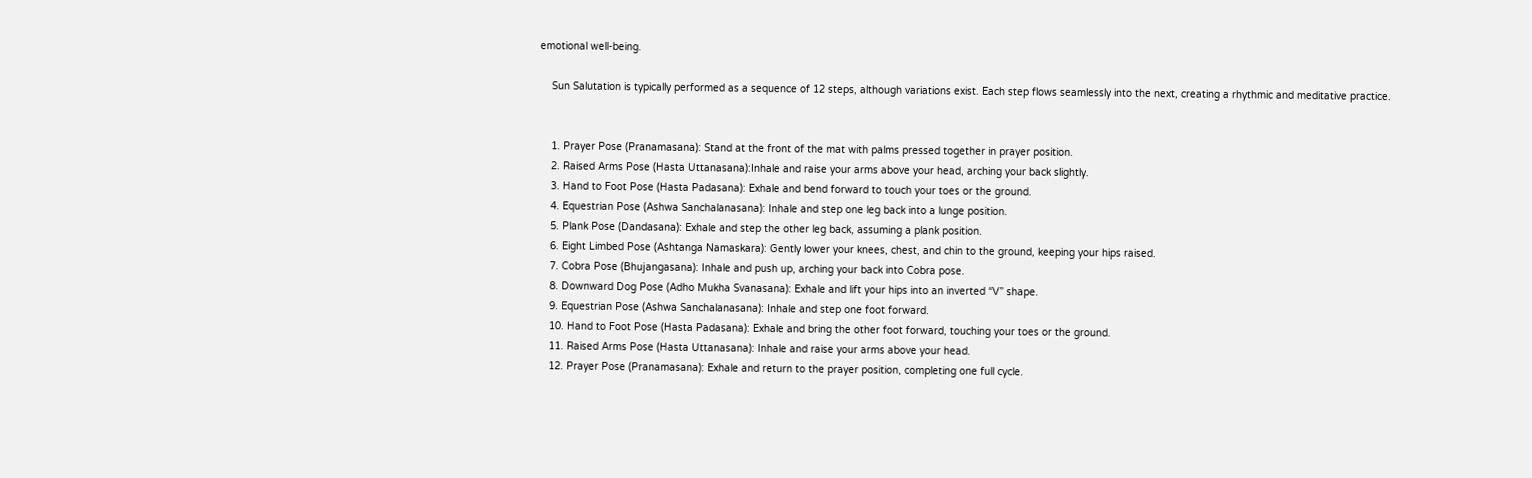emotional well-being.

    Sun Salutation is typically performed as a sequence of 12 steps, although variations exist. Each step flows seamlessly into the next, creating a rhythmic and meditative practice.


    1. Prayer Pose (Pranamasana): Stand at the front of the mat with palms pressed together in prayer position.
    2. Raised Arms Pose (Hasta Uttanasana):Inhale and raise your arms above your head, arching your back slightly.
    3. Hand to Foot Pose (Hasta Padasana): Exhale and bend forward to touch your toes or the ground.
    4. Equestrian Pose (Ashwa Sanchalanasana): Inhale and step one leg back into a lunge position.
    5. Plank Pose (Dandasana): Exhale and step the other leg back, assuming a plank position.
    6. Eight Limbed Pose (Ashtanga Namaskara): Gently lower your knees, chest, and chin to the ground, keeping your hips raised.
    7. Cobra Pose (Bhujangasana): Inhale and push up, arching your back into Cobra pose.
    8. Downward Dog Pose (Adho Mukha Svanasana): Exhale and lift your hips into an inverted “V” shape.
    9. Equestrian Pose (Ashwa Sanchalanasana): Inhale and step one foot forward.
    10. Hand to Foot Pose (Hasta Padasana): Exhale and bring the other foot forward, touching your toes or the ground.
    11. Raised Arms Pose (Hasta Uttanasana): Inhale and raise your arms above your head.
    12. Prayer Pose (Pranamasana): Exhale and return to the prayer position, completing one full cycle.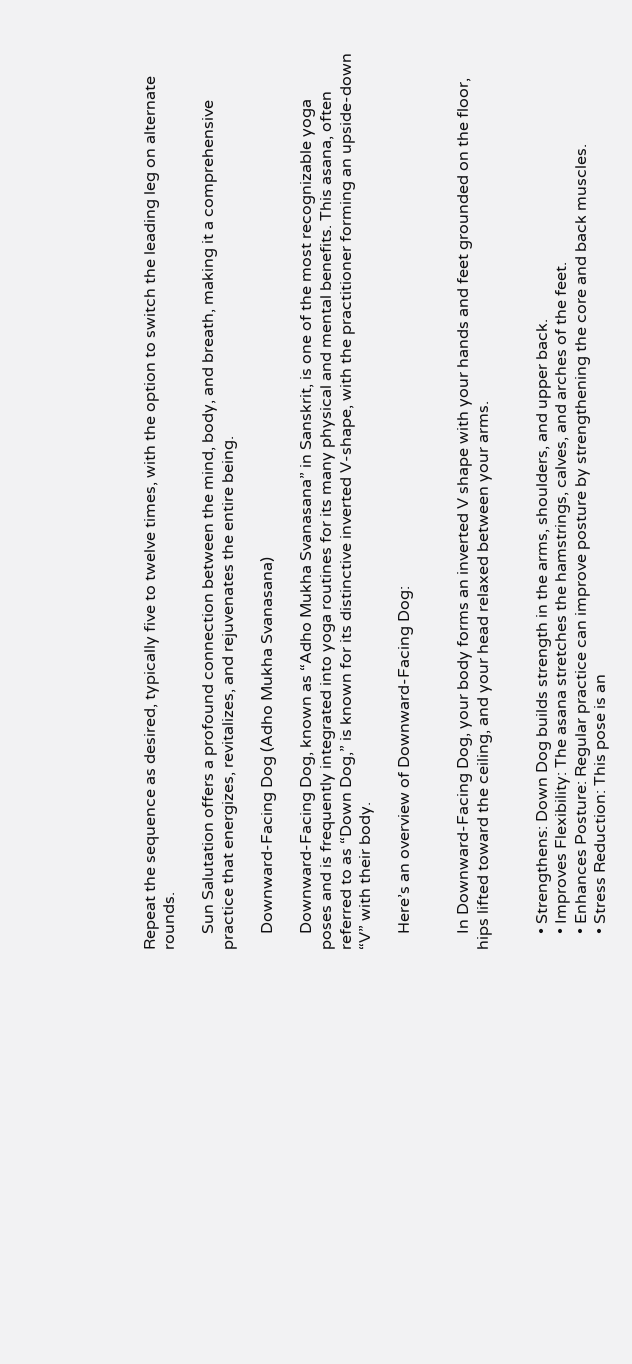Repeat the sequence as desired, typically five to twelve times, with the option to switch the leading leg on alternate rounds.

    Sun Salutation offers a profound connection between the mind, body, and breath, making it a comprehensive practice that energizes, revitalizes, and rejuvenates the entire being.

    Downward-Facing Dog (Adho Mukha Svanasana)

    Downward-Facing Dog, known as “Adho Mukha Svanasana” in Sanskrit, is one of the most recognizable yoga poses and is frequently integrated into yoga routines for its many physical and mental benefits. This asana, often referred to as “Down Dog,” is known for its distinctive inverted V-shape, with the practitioner forming an upside-down “V” with their body.

    Here’s an overview of Downward-Facing Dog:


    In Downward-Facing Dog, your body forms an inverted V shape with your hands and feet grounded on the floor, hips lifted toward the ceiling, and your head relaxed between your arms.


    • Strengthens: Down Dog builds strength in the arms, shoulders, and upper back.
    • Improves Flexibility: The asana stretches the hamstrings, calves, and arches of the feet.
    • Enhances Posture: Regular practice can improve posture by strengthening the core and back muscles.
    • Stress Reduction: This pose is an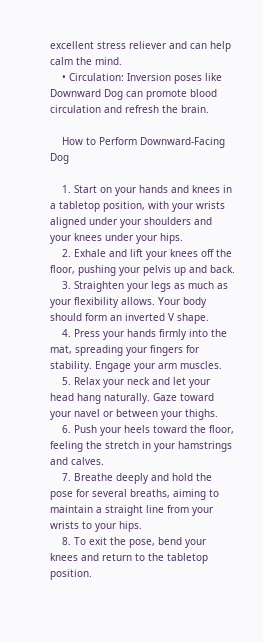excellent stress reliever and can help calm the mind.
    • Circulation: Inversion poses like Downward Dog can promote blood circulation and refresh the brain.

    How to Perform Downward-Facing Dog

    1. Start on your hands and knees in a tabletop position, with your wrists aligned under your shoulders and your knees under your hips.
    2. Exhale and lift your knees off the floor, pushing your pelvis up and back.
    3. Straighten your legs as much as your flexibility allows. Your body should form an inverted V shape.
    4. Press your hands firmly into the mat, spreading your fingers for stability. Engage your arm muscles.
    5. Relax your neck and let your head hang naturally. Gaze toward your navel or between your thighs.
    6. Push your heels toward the floor, feeling the stretch in your hamstrings and calves.
    7. Breathe deeply and hold the pose for several breaths, aiming to maintain a straight line from your wrists to your hips.
    8. To exit the pose, bend your knees and return to the tabletop position.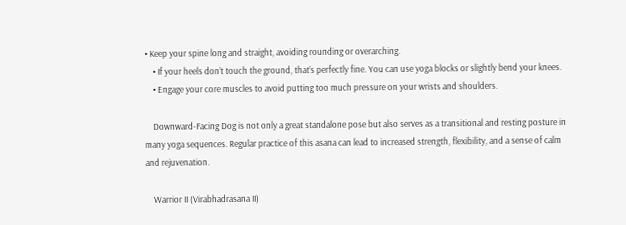• Keep your spine long and straight, avoiding rounding or overarching.
    • If your heels don’t touch the ground, that’s perfectly fine. You can use yoga blocks or slightly bend your knees.
    • Engage your core muscles to avoid putting too much pressure on your wrists and shoulders.

    Downward-Facing Dog is not only a great standalone pose but also serves as a transitional and resting posture in many yoga sequences. Regular practice of this asana can lead to increased strength, flexibility, and a sense of calm and rejuvenation.

    Warrior II (Virabhadrasana II)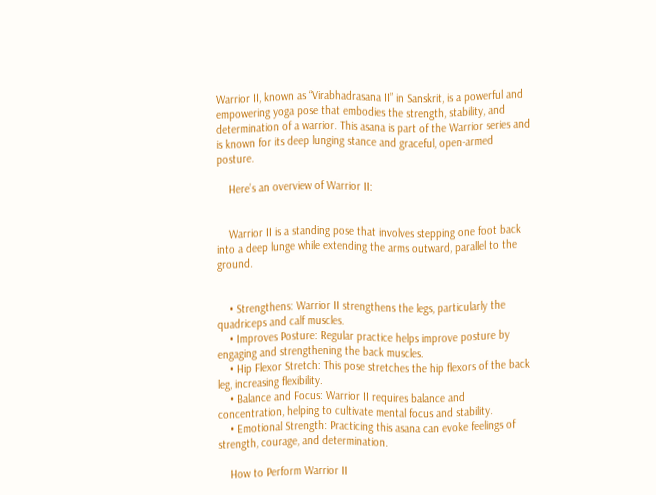Warrior II, known as “Virabhadrasana II” in Sanskrit, is a powerful and empowering yoga pose that embodies the strength, stability, and determination of a warrior. This asana is part of the Warrior series and is known for its deep lunging stance and graceful, open-armed posture.

    Here’s an overview of Warrior II:


    Warrior II is a standing pose that involves stepping one foot back into a deep lunge while extending the arms outward, parallel to the ground.


    • Strengthens: Warrior II strengthens the legs, particularly the quadriceps and calf muscles.
    • Improves Posture: Regular practice helps improve posture by engaging and strengthening the back muscles.
    • Hip Flexor Stretch: This pose stretches the hip flexors of the back leg, increasing flexibility.
    • Balance and Focus: Warrior II requires balance and concentration, helping to cultivate mental focus and stability.
    • Emotional Strength: Practicing this asana can evoke feelings of strength, courage, and determination.

    How to Perform Warrior II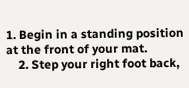1. Begin in a standing position at the front of your mat.
    2. Step your right foot back,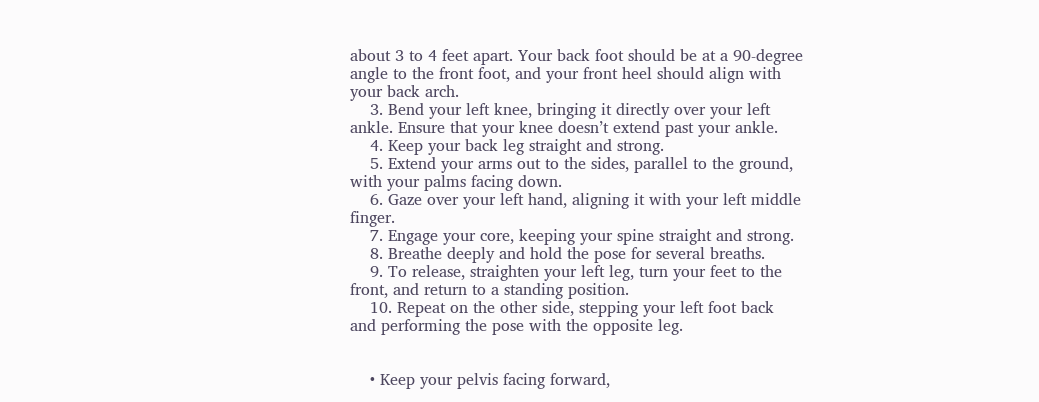about 3 to 4 feet apart. Your back foot should be at a 90-degree angle to the front foot, and your front heel should align with your back arch.
    3. Bend your left knee, bringing it directly over your left ankle. Ensure that your knee doesn’t extend past your ankle.
    4. Keep your back leg straight and strong.
    5. Extend your arms out to the sides, parallel to the ground, with your palms facing down.
    6. Gaze over your left hand, aligning it with your left middle finger.
    7. Engage your core, keeping your spine straight and strong.
    8. Breathe deeply and hold the pose for several breaths.
    9. To release, straighten your left leg, turn your feet to the front, and return to a standing position.
    10. Repeat on the other side, stepping your left foot back and performing the pose with the opposite leg.


    • Keep your pelvis facing forward,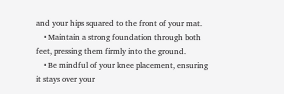and your hips squared to the front of your mat.
    • Maintain a strong foundation through both feet, pressing them firmly into the ground.
    • Be mindful of your knee placement, ensuring it stays over your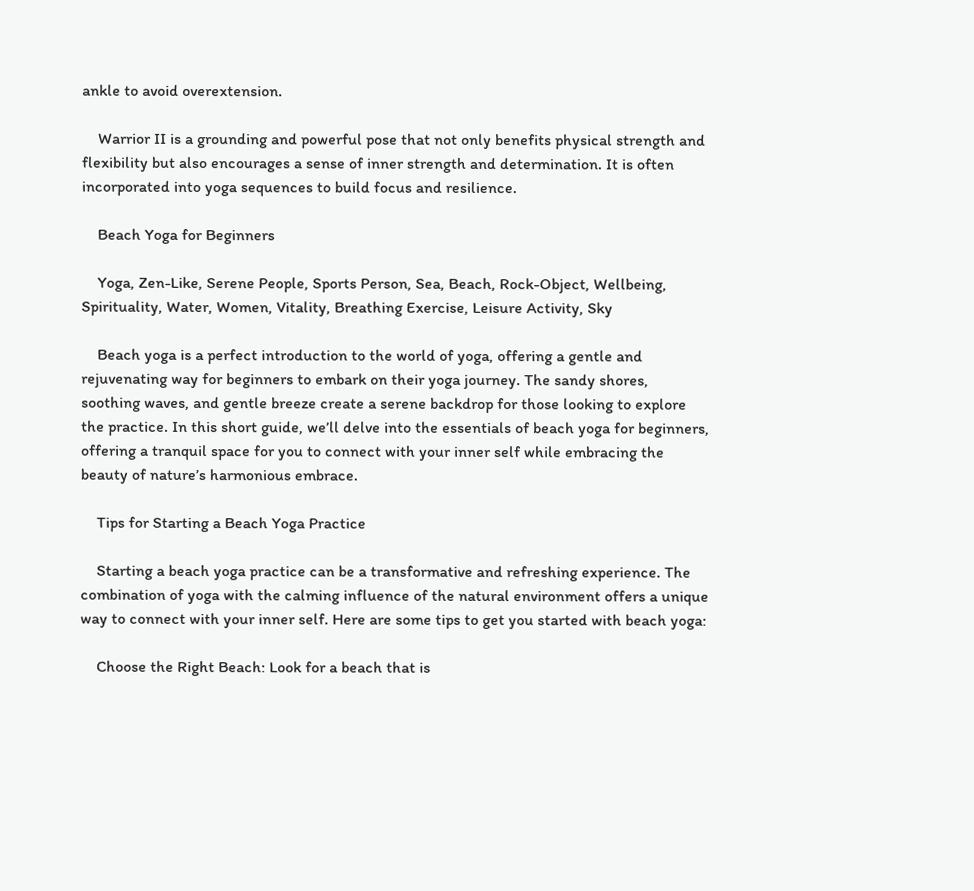ankle to avoid overextension.

    Warrior II is a grounding and powerful pose that not only benefits physical strength and flexibility but also encourages a sense of inner strength and determination. It is often incorporated into yoga sequences to build focus and resilience.

    Beach Yoga for Beginners

    Yoga, Zen-Like, Serene People, Sports Person, Sea, Beach, Rock-Object, Wellbeing, Spirituality, Water, Women, Vitality, Breathing Exercise, Leisure Activity, Sky

    Beach yoga is a perfect introduction to the world of yoga, offering a gentle and rejuvenating way for beginners to embark on their yoga journey. The sandy shores, soothing waves, and gentle breeze create a serene backdrop for those looking to explore the practice. In this short guide, we’ll delve into the essentials of beach yoga for beginners, offering a tranquil space for you to connect with your inner self while embracing the beauty of nature’s harmonious embrace.

    Tips for Starting a Beach Yoga Practice

    Starting a beach yoga practice can be a transformative and refreshing experience. The combination of yoga with the calming influence of the natural environment offers a unique way to connect with your inner self. Here are some tips to get you started with beach yoga:

    Choose the Right Beach: Look for a beach that is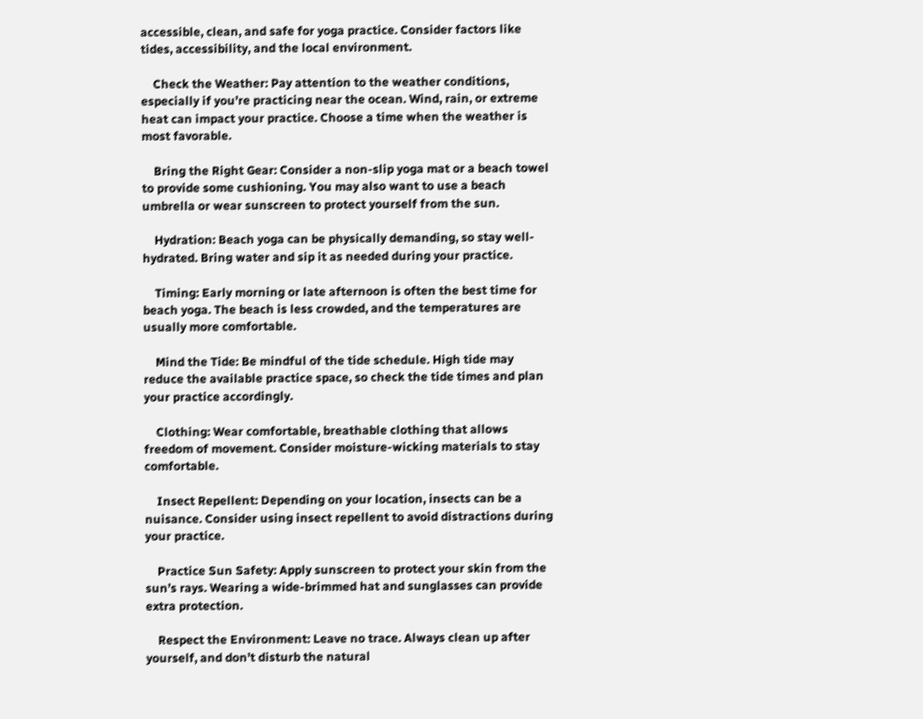accessible, clean, and safe for yoga practice. Consider factors like tides, accessibility, and the local environment.

    Check the Weather: Pay attention to the weather conditions, especially if you’re practicing near the ocean. Wind, rain, or extreme heat can impact your practice. Choose a time when the weather is most favorable.

    Bring the Right Gear: Consider a non-slip yoga mat or a beach towel to provide some cushioning. You may also want to use a beach umbrella or wear sunscreen to protect yourself from the sun.

    Hydration: Beach yoga can be physically demanding, so stay well-hydrated. Bring water and sip it as needed during your practice.

    Timing: Early morning or late afternoon is often the best time for beach yoga. The beach is less crowded, and the temperatures are usually more comfortable.

    Mind the Tide: Be mindful of the tide schedule. High tide may reduce the available practice space, so check the tide times and plan your practice accordingly.

    Clothing: Wear comfortable, breathable clothing that allows freedom of movement. Consider moisture-wicking materials to stay comfortable.

    Insect Repellent: Depending on your location, insects can be a nuisance. Consider using insect repellent to avoid distractions during your practice.

    Practice Sun Safety: Apply sunscreen to protect your skin from the sun’s rays. Wearing a wide-brimmed hat and sunglasses can provide extra protection.

    Respect the Environment: Leave no trace. Always clean up after yourself, and don’t disturb the natural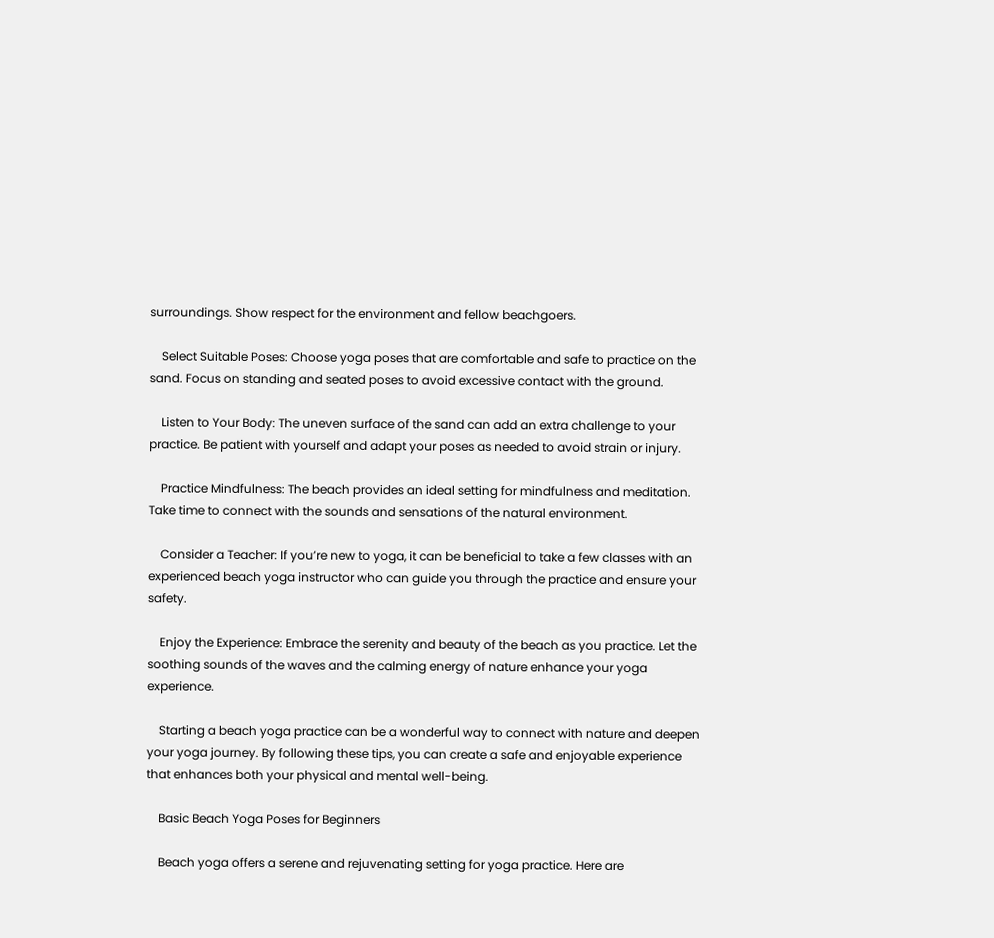surroundings. Show respect for the environment and fellow beachgoers.

    Select Suitable Poses: Choose yoga poses that are comfortable and safe to practice on the sand. Focus on standing and seated poses to avoid excessive contact with the ground.

    Listen to Your Body: The uneven surface of the sand can add an extra challenge to your practice. Be patient with yourself and adapt your poses as needed to avoid strain or injury.

    Practice Mindfulness: The beach provides an ideal setting for mindfulness and meditation. Take time to connect with the sounds and sensations of the natural environment.

    Consider a Teacher: If you’re new to yoga, it can be beneficial to take a few classes with an experienced beach yoga instructor who can guide you through the practice and ensure your safety.

    Enjoy the Experience: Embrace the serenity and beauty of the beach as you practice. Let the soothing sounds of the waves and the calming energy of nature enhance your yoga experience.

    Starting a beach yoga practice can be a wonderful way to connect with nature and deepen your yoga journey. By following these tips, you can create a safe and enjoyable experience that enhances both your physical and mental well-being.

    Basic Beach Yoga Poses for Beginners

    Beach yoga offers a serene and rejuvenating setting for yoga practice. Here are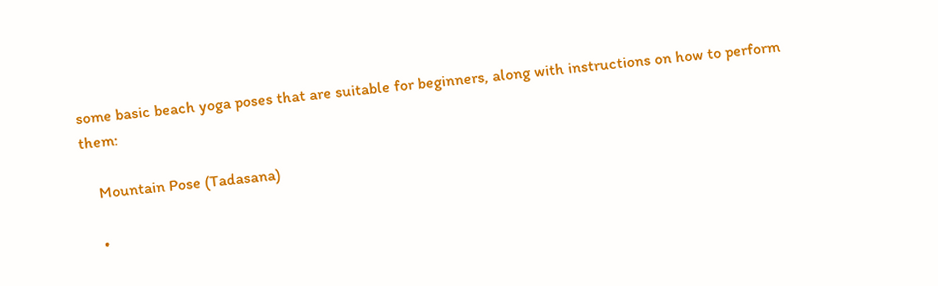some basic beach yoga poses that are suitable for beginners, along with instructions on how to perform them:

    Mountain Pose (Tadasana)

    •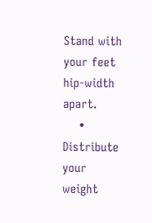Stand with your feet hip-width apart.
    • Distribute your weight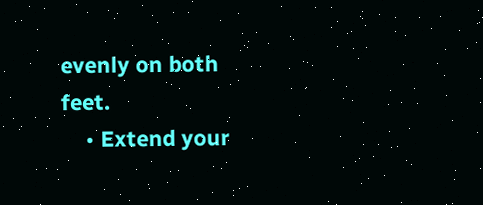evenly on both feet.
    • Extend your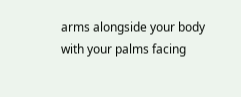arms alongside your body with your palms facing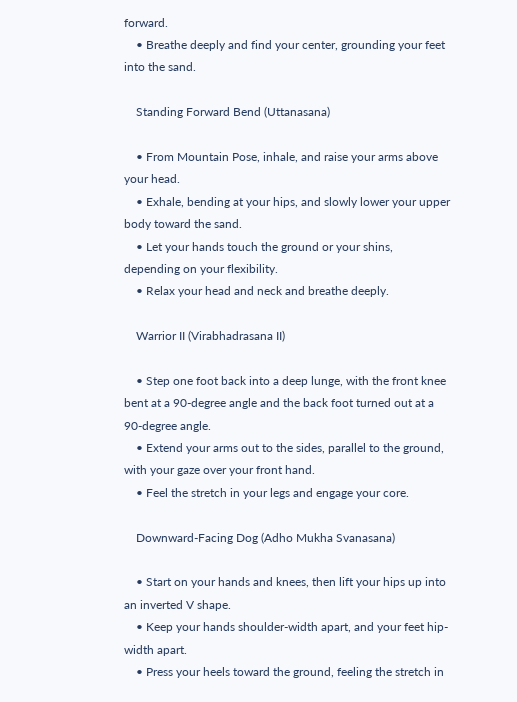forward.
    • Breathe deeply and find your center, grounding your feet into the sand.

    Standing Forward Bend (Uttanasana)

    • From Mountain Pose, inhale, and raise your arms above your head.
    • Exhale, bending at your hips, and slowly lower your upper body toward the sand.
    • Let your hands touch the ground or your shins, depending on your flexibility.
    • Relax your head and neck and breathe deeply.

    Warrior II (Virabhadrasana II)

    • Step one foot back into a deep lunge, with the front knee bent at a 90-degree angle and the back foot turned out at a 90-degree angle.
    • Extend your arms out to the sides, parallel to the ground, with your gaze over your front hand.
    • Feel the stretch in your legs and engage your core.

    Downward-Facing Dog (Adho Mukha Svanasana)

    • Start on your hands and knees, then lift your hips up into an inverted V shape.
    • Keep your hands shoulder-width apart, and your feet hip-width apart.
    • Press your heels toward the ground, feeling the stretch in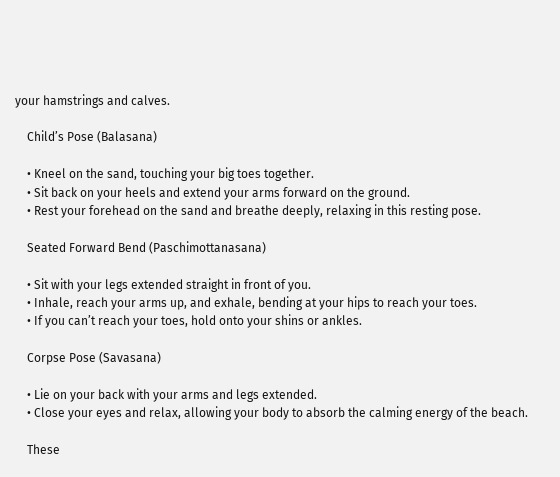your hamstrings and calves.

    Child’s Pose (Balasana)

    • Kneel on the sand, touching your big toes together.
    • Sit back on your heels and extend your arms forward on the ground.
    • Rest your forehead on the sand and breathe deeply, relaxing in this resting pose.

    Seated Forward Bend (Paschimottanasana)

    • Sit with your legs extended straight in front of you.
    • Inhale, reach your arms up, and exhale, bending at your hips to reach your toes.
    • If you can’t reach your toes, hold onto your shins or ankles.

    Corpse Pose (Savasana)

    • Lie on your back with your arms and legs extended.
    • Close your eyes and relax, allowing your body to absorb the calming energy of the beach.

    These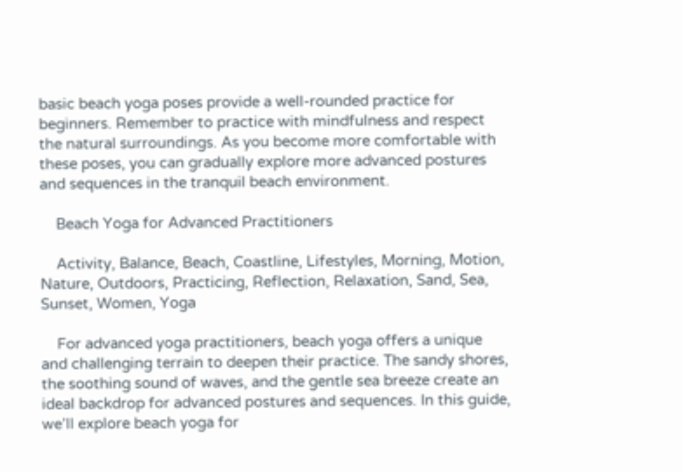basic beach yoga poses provide a well-rounded practice for beginners. Remember to practice with mindfulness and respect the natural surroundings. As you become more comfortable with these poses, you can gradually explore more advanced postures and sequences in the tranquil beach environment.

    Beach Yoga for Advanced Practitioners

    Activity, Balance, Beach, Coastline, Lifestyles, Morning, Motion, Nature, Outdoors, Practicing, Reflection, Relaxation, Sand, Sea, Sunset, Women, Yoga

    For advanced yoga practitioners, beach yoga offers a unique and challenging terrain to deepen their practice. The sandy shores, the soothing sound of waves, and the gentle sea breeze create an ideal backdrop for advanced postures and sequences. In this guide, we’ll explore beach yoga for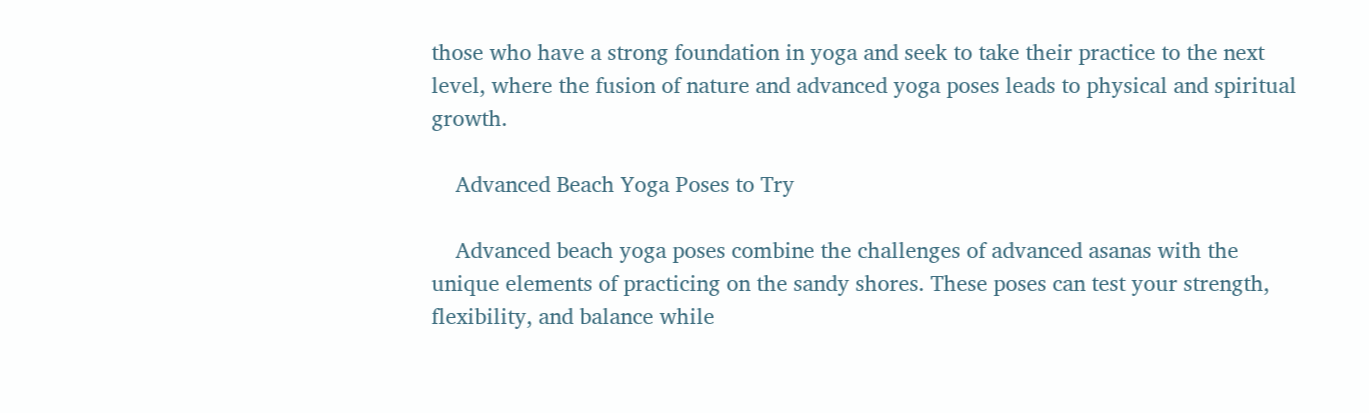those who have a strong foundation in yoga and seek to take their practice to the next level, where the fusion of nature and advanced yoga poses leads to physical and spiritual growth.

    Advanced Beach Yoga Poses to Try

    Advanced beach yoga poses combine the challenges of advanced asanas with the unique elements of practicing on the sandy shores. These poses can test your strength, flexibility, and balance while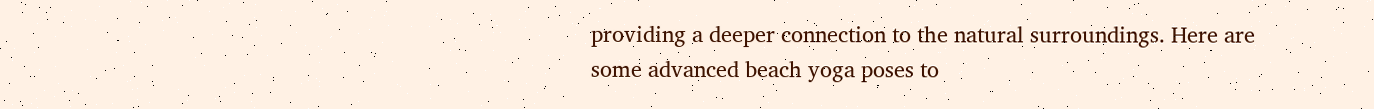providing a deeper connection to the natural surroundings. Here are some advanced beach yoga poses to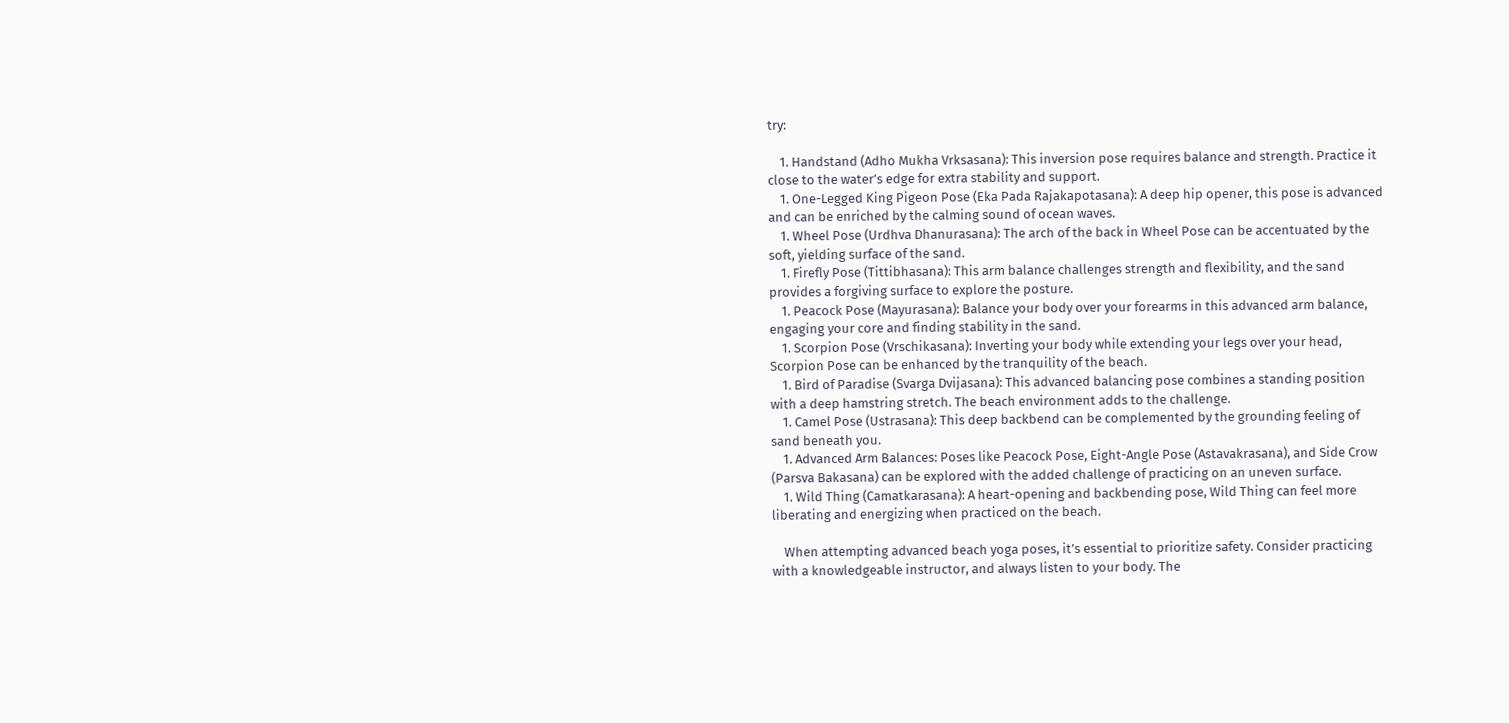try:

    1. Handstand (Adho Mukha Vrksasana): This inversion pose requires balance and strength. Practice it close to the water’s edge for extra stability and support.
    1. One-Legged King Pigeon Pose (Eka Pada Rajakapotasana): A deep hip opener, this pose is advanced and can be enriched by the calming sound of ocean waves.
    1. Wheel Pose (Urdhva Dhanurasana): The arch of the back in Wheel Pose can be accentuated by the soft, yielding surface of the sand.
    1. Firefly Pose (Tittibhasana): This arm balance challenges strength and flexibility, and the sand provides a forgiving surface to explore the posture.
    1. Peacock Pose (Mayurasana): Balance your body over your forearms in this advanced arm balance, engaging your core and finding stability in the sand.
    1. Scorpion Pose (Vrschikasana): Inverting your body while extending your legs over your head, Scorpion Pose can be enhanced by the tranquility of the beach.
    1. Bird of Paradise (Svarga Dvijasana): This advanced balancing pose combines a standing position with a deep hamstring stretch. The beach environment adds to the challenge.
    1. Camel Pose (Ustrasana): This deep backbend can be complemented by the grounding feeling of sand beneath you.
    1. Advanced Arm Balances: Poses like Peacock Pose, Eight-Angle Pose (Astavakrasana), and Side Crow (Parsva Bakasana) can be explored with the added challenge of practicing on an uneven surface.
    1. Wild Thing (Camatkarasana): A heart-opening and backbending pose, Wild Thing can feel more liberating and energizing when practiced on the beach.

    When attempting advanced beach yoga poses, it’s essential to prioritize safety. Consider practicing with a knowledgeable instructor, and always listen to your body. The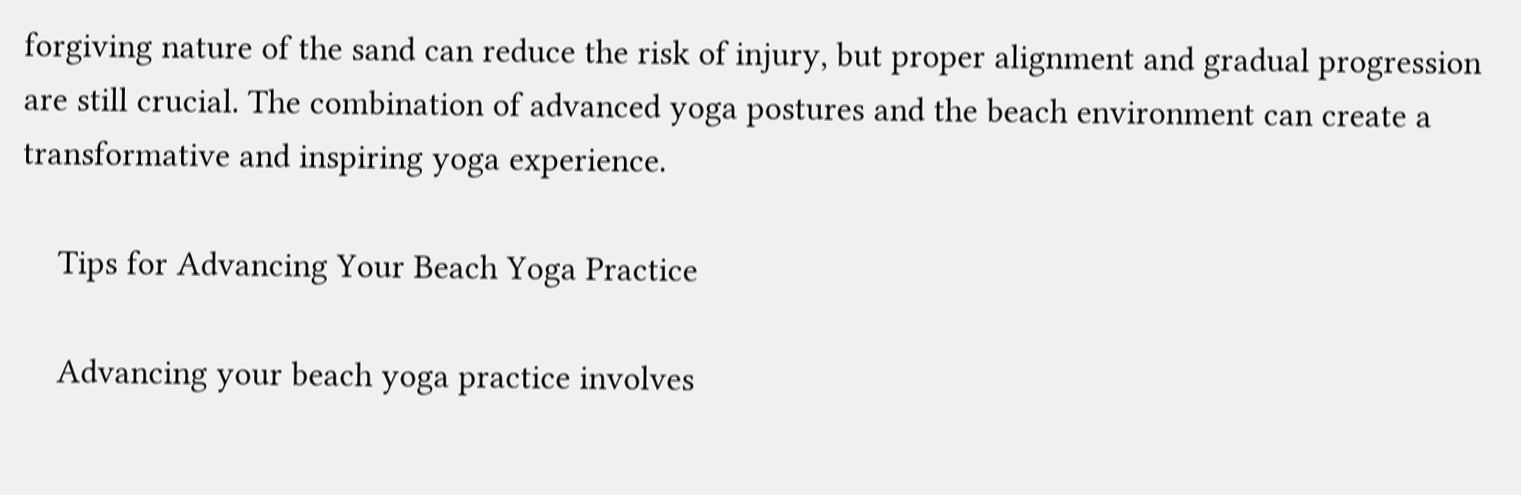forgiving nature of the sand can reduce the risk of injury, but proper alignment and gradual progression are still crucial. The combination of advanced yoga postures and the beach environment can create a transformative and inspiring yoga experience.

    Tips for Advancing Your Beach Yoga Practice

    Advancing your beach yoga practice involves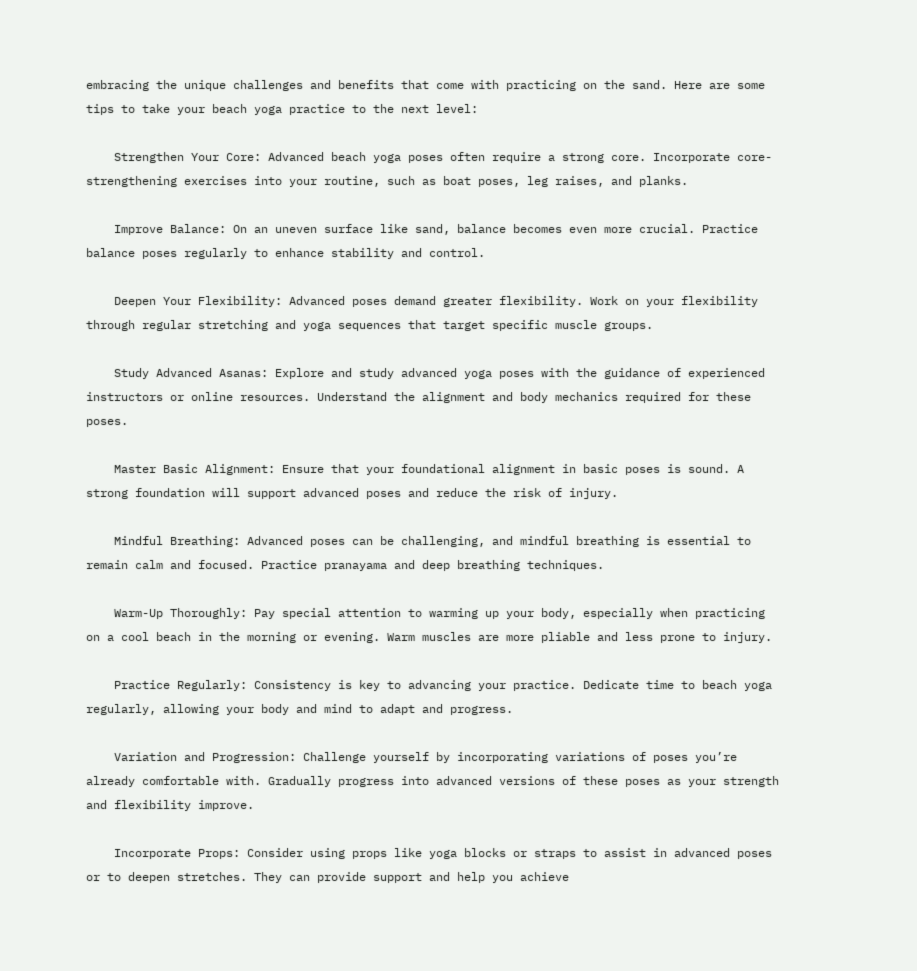embracing the unique challenges and benefits that come with practicing on the sand. Here are some tips to take your beach yoga practice to the next level:

    Strengthen Your Core: Advanced beach yoga poses often require a strong core. Incorporate core-strengthening exercises into your routine, such as boat poses, leg raises, and planks.

    Improve Balance: On an uneven surface like sand, balance becomes even more crucial. Practice balance poses regularly to enhance stability and control.

    Deepen Your Flexibility: Advanced poses demand greater flexibility. Work on your flexibility through regular stretching and yoga sequences that target specific muscle groups.

    Study Advanced Asanas: Explore and study advanced yoga poses with the guidance of experienced instructors or online resources. Understand the alignment and body mechanics required for these poses.

    Master Basic Alignment: Ensure that your foundational alignment in basic poses is sound. A strong foundation will support advanced poses and reduce the risk of injury.

    Mindful Breathing: Advanced poses can be challenging, and mindful breathing is essential to remain calm and focused. Practice pranayama and deep breathing techniques.

    Warm-Up Thoroughly: Pay special attention to warming up your body, especially when practicing on a cool beach in the morning or evening. Warm muscles are more pliable and less prone to injury.

    Practice Regularly: Consistency is key to advancing your practice. Dedicate time to beach yoga regularly, allowing your body and mind to adapt and progress.

    Variation and Progression: Challenge yourself by incorporating variations of poses you’re already comfortable with. Gradually progress into advanced versions of these poses as your strength and flexibility improve.

    Incorporate Props: Consider using props like yoga blocks or straps to assist in advanced poses or to deepen stretches. They can provide support and help you achieve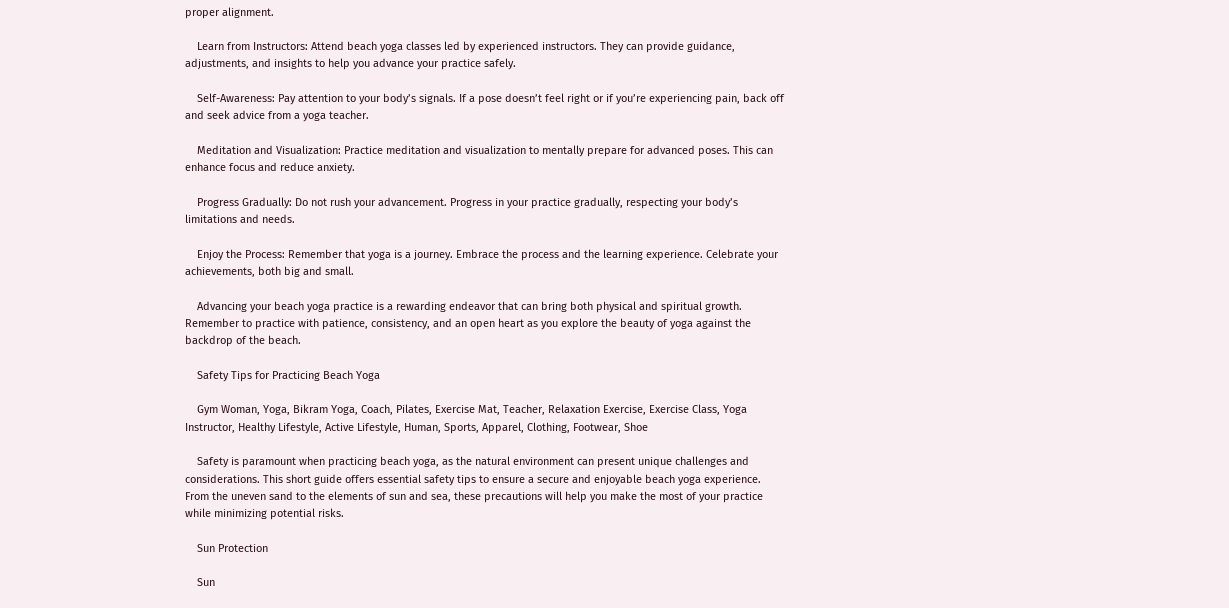proper alignment.

    Learn from Instructors: Attend beach yoga classes led by experienced instructors. They can provide guidance, adjustments, and insights to help you advance your practice safely.

    Self-Awareness: Pay attention to your body’s signals. If a pose doesn’t feel right or if you’re experiencing pain, back off and seek advice from a yoga teacher.

    Meditation and Visualization: Practice meditation and visualization to mentally prepare for advanced poses. This can enhance focus and reduce anxiety.

    Progress Gradually: Do not rush your advancement. Progress in your practice gradually, respecting your body’s limitations and needs.

    Enjoy the Process: Remember that yoga is a journey. Embrace the process and the learning experience. Celebrate your achievements, both big and small.

    Advancing your beach yoga practice is a rewarding endeavor that can bring both physical and spiritual growth. Remember to practice with patience, consistency, and an open heart as you explore the beauty of yoga against the backdrop of the beach.

    Safety Tips for Practicing Beach Yoga

    Gym Woman, Yoga, Bikram Yoga, Coach, Pilates, Exercise Mat, Teacher, Relaxation Exercise, Exercise Class, Yoga Instructor, Healthy Lifestyle, Active Lifestyle, Human, Sports, Apparel, Clothing, Footwear, Shoe

    Safety is paramount when practicing beach yoga, as the natural environment can present unique challenges and considerations. This short guide offers essential safety tips to ensure a secure and enjoyable beach yoga experience. From the uneven sand to the elements of sun and sea, these precautions will help you make the most of your practice while minimizing potential risks.

    Sun Protection

    Sun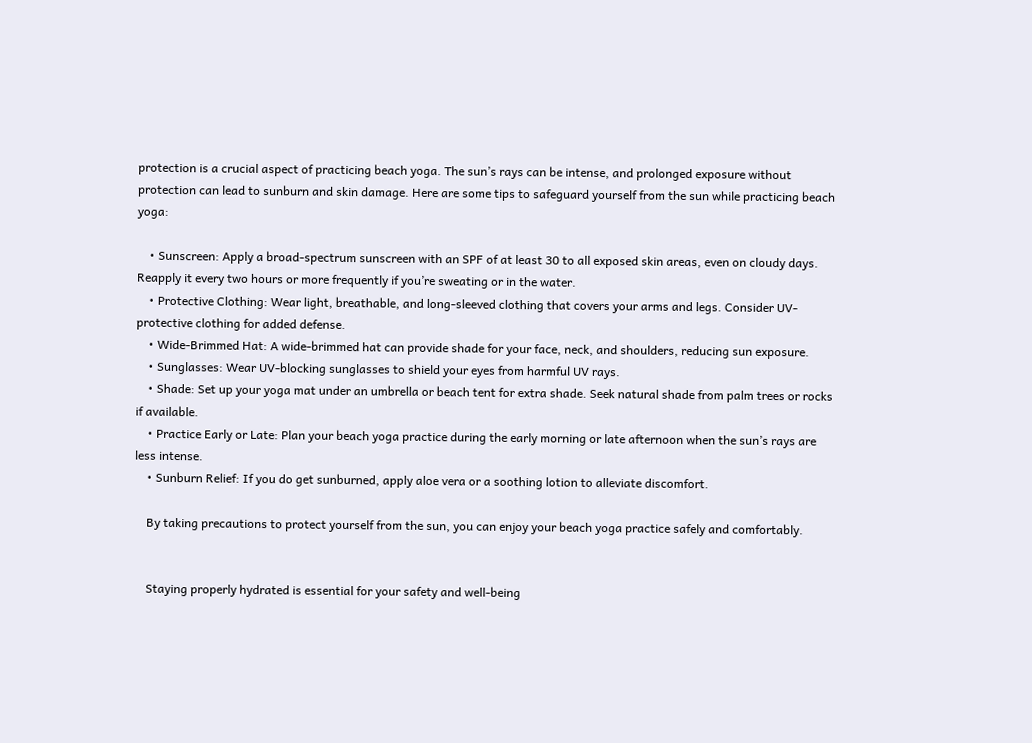protection is a crucial aspect of practicing beach yoga. The sun’s rays can be intense, and prolonged exposure without protection can lead to sunburn and skin damage. Here are some tips to safeguard yourself from the sun while practicing beach yoga:

    • Sunscreen: Apply a broad-spectrum sunscreen with an SPF of at least 30 to all exposed skin areas, even on cloudy days. Reapply it every two hours or more frequently if you’re sweating or in the water.
    • Protective Clothing: Wear light, breathable, and long-sleeved clothing that covers your arms and legs. Consider UV-protective clothing for added defense.
    • Wide-Brimmed Hat: A wide-brimmed hat can provide shade for your face, neck, and shoulders, reducing sun exposure.
    • Sunglasses: Wear UV-blocking sunglasses to shield your eyes from harmful UV rays.
    • Shade: Set up your yoga mat under an umbrella or beach tent for extra shade. Seek natural shade from palm trees or rocks if available.
    • Practice Early or Late: Plan your beach yoga practice during the early morning or late afternoon when the sun’s rays are less intense.
    • Sunburn Relief: If you do get sunburned, apply aloe vera or a soothing lotion to alleviate discomfort.

    By taking precautions to protect yourself from the sun, you can enjoy your beach yoga practice safely and comfortably.


    Staying properly hydrated is essential for your safety and well-being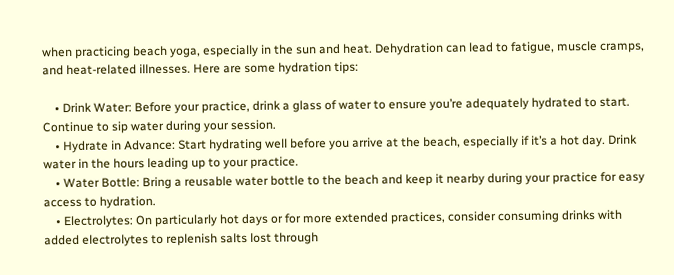when practicing beach yoga, especially in the sun and heat. Dehydration can lead to fatigue, muscle cramps, and heat-related illnesses. Here are some hydration tips:

    • Drink Water: Before your practice, drink a glass of water to ensure you’re adequately hydrated to start. Continue to sip water during your session.
    • Hydrate in Advance: Start hydrating well before you arrive at the beach, especially if it’s a hot day. Drink water in the hours leading up to your practice.
    • Water Bottle: Bring a reusable water bottle to the beach and keep it nearby during your practice for easy access to hydration.
    • Electrolytes: On particularly hot days or for more extended practices, consider consuming drinks with added electrolytes to replenish salts lost through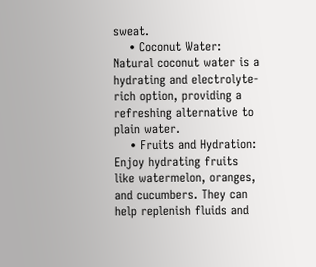sweat.
    • Coconut Water: Natural coconut water is a hydrating and electrolyte-rich option, providing a refreshing alternative to plain water.
    • Fruits and Hydration: Enjoy hydrating fruits like watermelon, oranges, and cucumbers. They can help replenish fluids and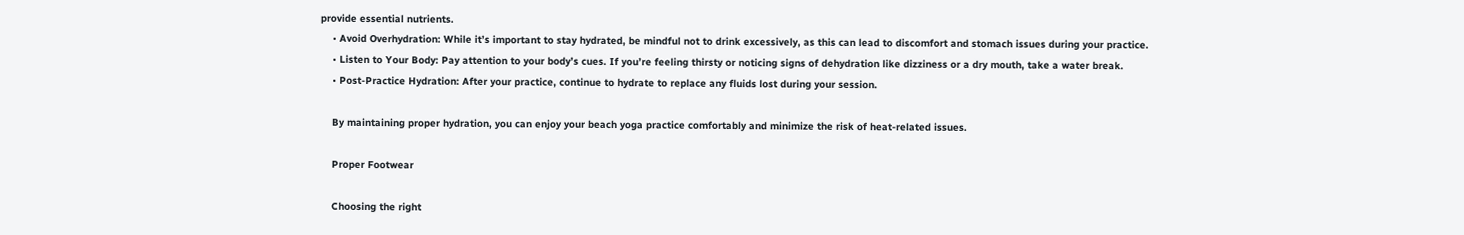provide essential nutrients.
    • Avoid Overhydration: While it’s important to stay hydrated, be mindful not to drink excessively, as this can lead to discomfort and stomach issues during your practice.
    • Listen to Your Body: Pay attention to your body’s cues. If you’re feeling thirsty or noticing signs of dehydration like dizziness or a dry mouth, take a water break.
    • Post-Practice Hydration: After your practice, continue to hydrate to replace any fluids lost during your session.

    By maintaining proper hydration, you can enjoy your beach yoga practice comfortably and minimize the risk of heat-related issues.

    Proper Footwear

    Choosing the right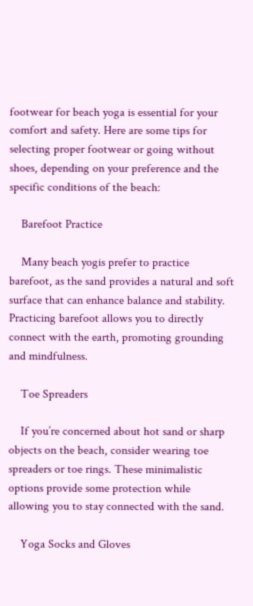footwear for beach yoga is essential for your comfort and safety. Here are some tips for selecting proper footwear or going without shoes, depending on your preference and the specific conditions of the beach:

    Barefoot Practice

    Many beach yogis prefer to practice barefoot, as the sand provides a natural and soft surface that can enhance balance and stability. Practicing barefoot allows you to directly connect with the earth, promoting grounding and mindfulness.

    Toe Spreaders

    If you’re concerned about hot sand or sharp objects on the beach, consider wearing toe spreaders or toe rings. These minimalistic options provide some protection while allowing you to stay connected with the sand.

    Yoga Socks and Gloves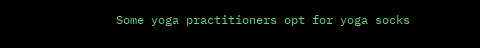Some yoga practitioners opt for yoga socks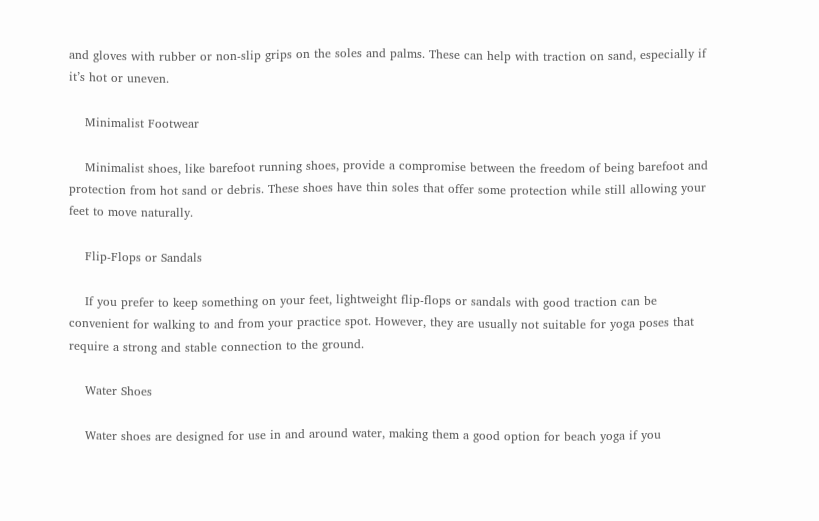and gloves with rubber or non-slip grips on the soles and palms. These can help with traction on sand, especially if it’s hot or uneven.

    Minimalist Footwear

    Minimalist shoes, like barefoot running shoes, provide a compromise between the freedom of being barefoot and protection from hot sand or debris. These shoes have thin soles that offer some protection while still allowing your feet to move naturally.

    Flip-Flops or Sandals

    If you prefer to keep something on your feet, lightweight flip-flops or sandals with good traction can be convenient for walking to and from your practice spot. However, they are usually not suitable for yoga poses that require a strong and stable connection to the ground.

    Water Shoes

    Water shoes are designed for use in and around water, making them a good option for beach yoga if you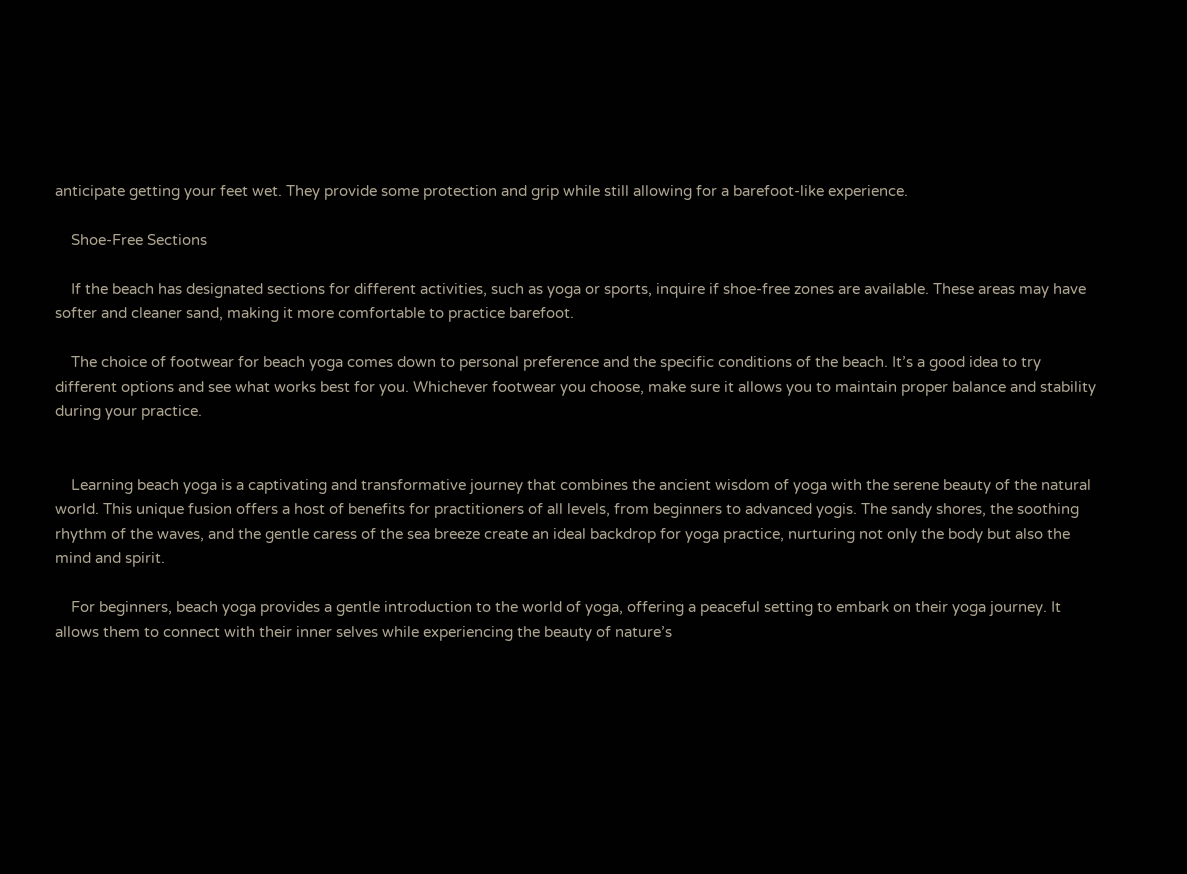anticipate getting your feet wet. They provide some protection and grip while still allowing for a barefoot-like experience.

    Shoe-Free Sections

    If the beach has designated sections for different activities, such as yoga or sports, inquire if shoe-free zones are available. These areas may have softer and cleaner sand, making it more comfortable to practice barefoot.

    The choice of footwear for beach yoga comes down to personal preference and the specific conditions of the beach. It’s a good idea to try different options and see what works best for you. Whichever footwear you choose, make sure it allows you to maintain proper balance and stability during your practice.


    Learning beach yoga is a captivating and transformative journey that combines the ancient wisdom of yoga with the serene beauty of the natural world. This unique fusion offers a host of benefits for practitioners of all levels, from beginners to advanced yogis. The sandy shores, the soothing rhythm of the waves, and the gentle caress of the sea breeze create an ideal backdrop for yoga practice, nurturing not only the body but also the mind and spirit.

    For beginners, beach yoga provides a gentle introduction to the world of yoga, offering a peaceful setting to embark on their yoga journey. It allows them to connect with their inner selves while experiencing the beauty of nature’s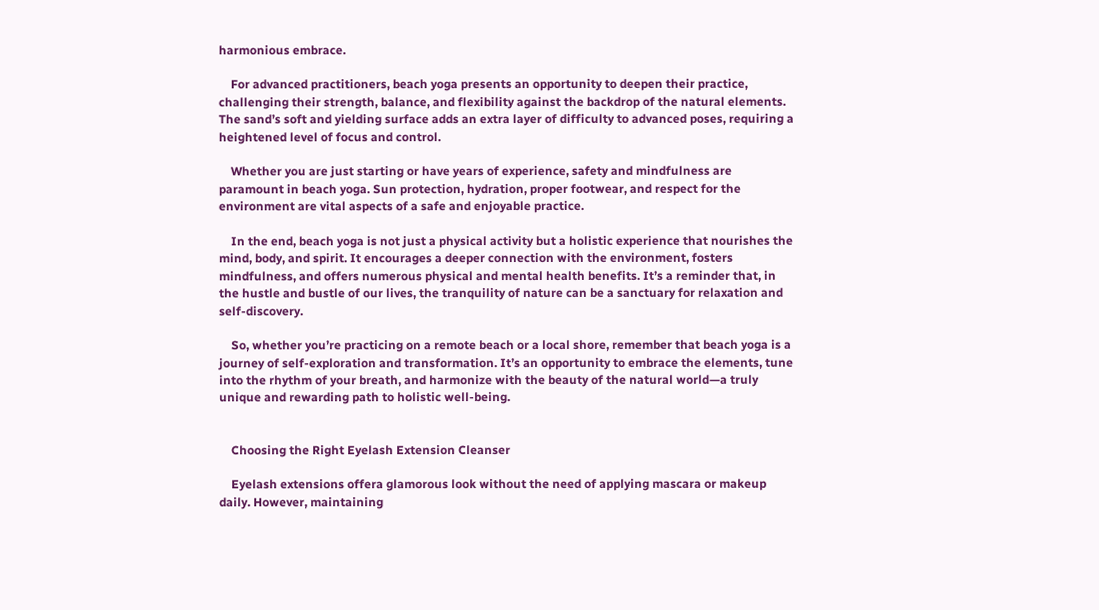harmonious embrace.

    For advanced practitioners, beach yoga presents an opportunity to deepen their practice, challenging their strength, balance, and flexibility against the backdrop of the natural elements. The sand’s soft and yielding surface adds an extra layer of difficulty to advanced poses, requiring a heightened level of focus and control.

    Whether you are just starting or have years of experience, safety and mindfulness are paramount in beach yoga. Sun protection, hydration, proper footwear, and respect for the environment are vital aspects of a safe and enjoyable practice.

    In the end, beach yoga is not just a physical activity but a holistic experience that nourishes the mind, body, and spirit. It encourages a deeper connection with the environment, fosters mindfulness, and offers numerous physical and mental health benefits. It’s a reminder that, in the hustle and bustle of our lives, the tranquility of nature can be a sanctuary for relaxation and self-discovery.

    So, whether you’re practicing on a remote beach or a local shore, remember that beach yoga is a journey of self-exploration and transformation. It’s an opportunity to embrace the elements, tune into the rhythm of your breath, and harmonize with the beauty of the natural world—a truly unique and rewarding path to holistic well-being.


    Choosing the Right Eyelash Extension Cleanser

    Eyelash extensions offera glamorous look without the need of applying mascara or makeup daily. However, maintaining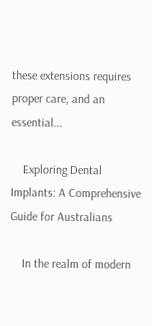these extensions requires proper care, and an essential...

    Exploring Dental Implants: A Comprehensive Guide for Australians

    In the realm of modern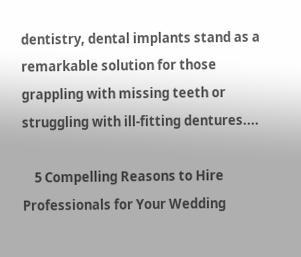dentistry, dental implants stand as a remarkable solution for those grappling with missing teeth or struggling with ill-fitting dentures....

    5 Compelling Reasons to Hire Professionals for Your Wedding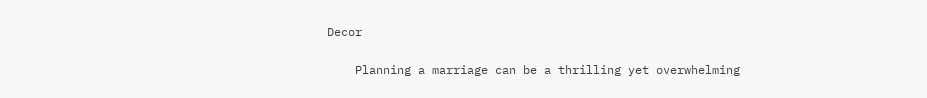Decor

    Planning a marriage can be a thrilling yet overwhelming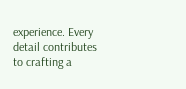experience. Every detail contributes to crafting a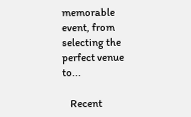memorable event, from selecting the perfect venue to...

    Recent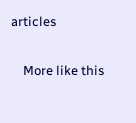articles

    More like this